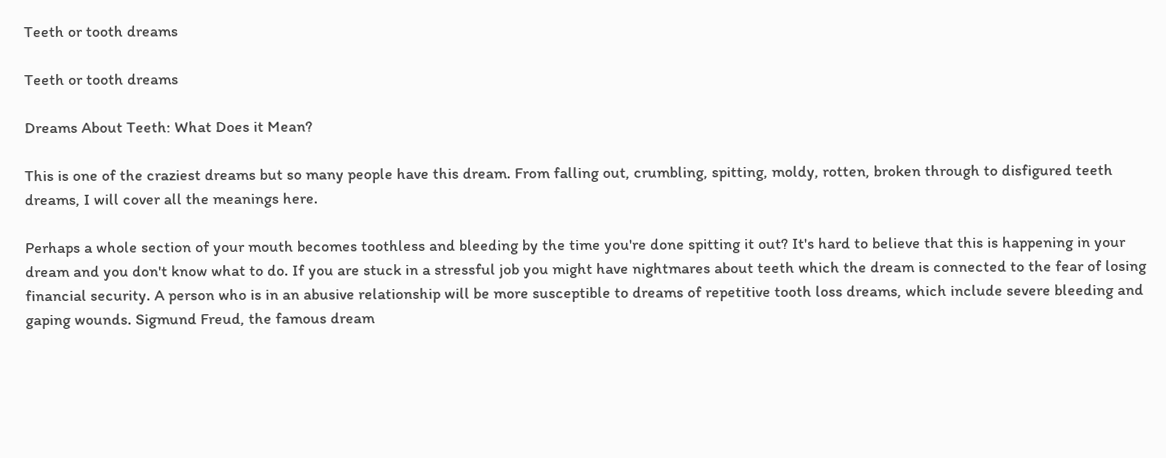Teeth or tooth dreams

Teeth or tooth dreams

Dreams About Teeth: What Does it Mean?

This is one of the craziest dreams but so many people have this dream. From falling out, crumbling, spitting, moldy, rotten, broken through to disfigured teeth dreams, I will cover all the meanings here.

Perhaps a whole section of your mouth becomes toothless and bleeding by the time you're done spitting it out? It's hard to believe that this is happening in your dream and you don't know what to do. If you are stuck in a stressful job you might have nightmares about teeth which the dream is connected to the fear of losing financial security. A person who is in an abusive relationship will be more susceptible to dreams of repetitive tooth loss dreams, which include severe bleeding and gaping wounds. Sigmund Freud, the famous dream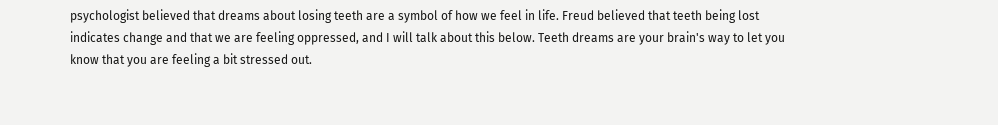psychologist believed that dreams about losing teeth are a symbol of how we feel in life. Freud believed that teeth being lost indicates change and that we are feeling oppressed, and I will talk about this below. Teeth dreams are your brain's way to let you know that you are feeling a bit stressed out.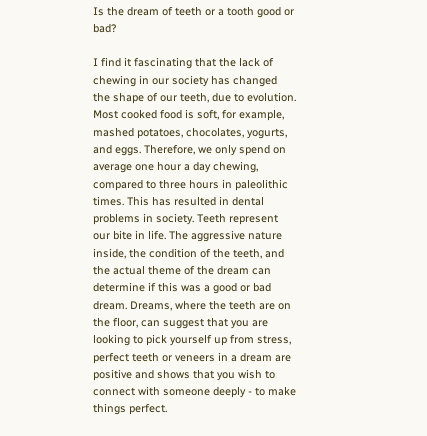Is the dream of teeth or a tooth good or bad?

I find it fascinating that the lack of chewing in our society has changed the shape of our teeth, due to evolution. Most cooked food is soft, for example, mashed potatoes, chocolates, yogurts, and eggs. Therefore, we only spend on average one hour a day chewing, compared to three hours in paleolithic times. This has resulted in dental problems in society. Teeth represent our bite in life. The aggressive nature inside, the condition of the teeth, and the actual theme of the dream can determine if this was a good or bad dream. Dreams, where the teeth are on the floor, can suggest that you are looking to pick yourself up from stress, perfect teeth or veneers in a dream are positive and shows that you wish to connect with someone deeply - to make things perfect.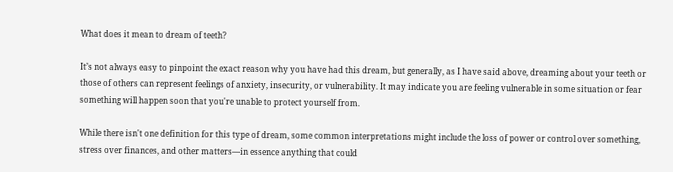What does it mean to dream of teeth?

It’s not always easy to pinpoint the exact reason why you have had this dream, but generally, as I have said above, dreaming about your teeth or those of others can represent feelings of anxiety, insecurity, or vulnerability. It may indicate you are feeling vulnerable in some situation or fear something will happen soon that you're unable to protect yourself from.

While there isn't one definition for this type of dream, some common interpretations might include the loss of power or control over something, stress over finances, and other matters—in essence anything that could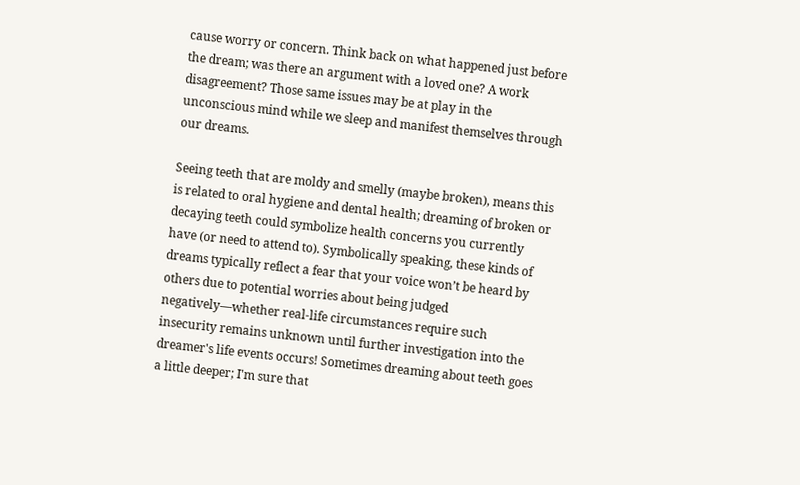cause worry or concern. Think back on what happened just before the dream; was there an argument with a loved one? A work disagreement? Those same issues may be at play in the unconscious mind while we sleep and manifest themselves through our dreams.

Seeing teeth that are moldy and smelly (maybe broken), means this is related to oral hygiene and dental health; dreaming of broken or decaying teeth could symbolize health concerns you currently have (or need to attend to). Symbolically speaking, these kinds of dreams typically reflect a fear that your voice won’t be heard by others due to potential worries about being judged negatively—whether real-life circumstances require such insecurity remains unknown until further investigation into the dreamer's life events occurs! Sometimes dreaming about teeth goes a little deeper; I'm sure that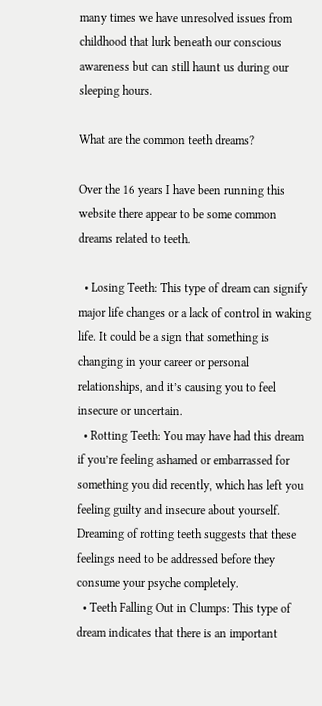many times we have unresolved issues from childhood that lurk beneath our conscious awareness but can still haunt us during our sleeping hours.

What are the common teeth dreams?

Over the 16 years I have been running this website there appear to be some common dreams related to teeth.

  • Losing Teeth: This type of dream can signify major life changes or a lack of control in waking life. It could be a sign that something is changing in your career or personal relationships, and it’s causing you to feel insecure or uncertain.
  • Rotting Teeth: You may have had this dream if you’re feeling ashamed or embarrassed for something you did recently, which has left you feeling guilty and insecure about yourself. Dreaming of rotting teeth suggests that these feelings need to be addressed before they consume your psyche completely.
  • Teeth Falling Out in Clumps: This type of dream indicates that there is an important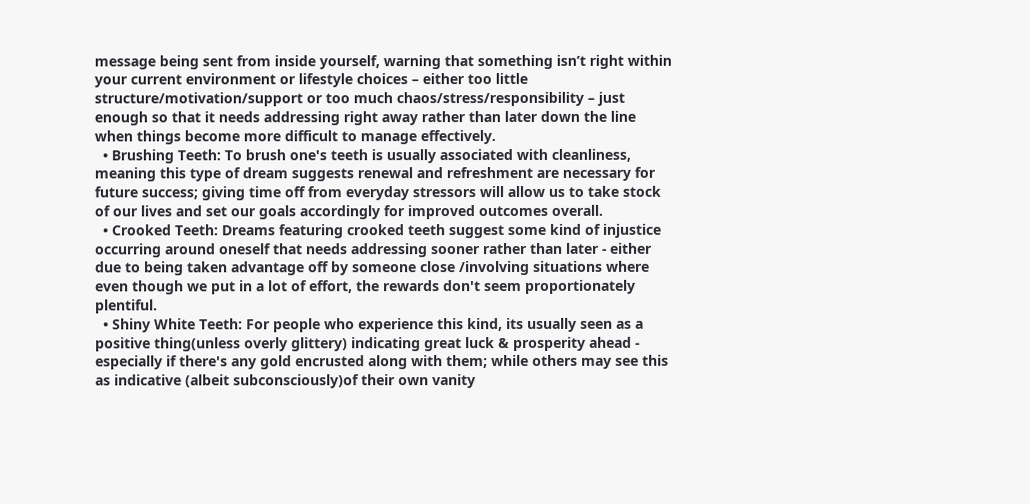message being sent from inside yourself, warning that something isn’t right within your current environment or lifestyle choices – either too little structure/motivation/support or too much chaos/stress/responsibility – just enough so that it needs addressing right away rather than later down the line when things become more difficult to manage effectively.
  • Brushing Teeth: To brush one's teeth is usually associated with cleanliness, meaning this type of dream suggests renewal and refreshment are necessary for future success; giving time off from everyday stressors will allow us to take stock of our lives and set our goals accordingly for improved outcomes overall.
  • Crooked Teeth: Dreams featuring crooked teeth suggest some kind of injustice occurring around oneself that needs addressing sooner rather than later - either due to being taken advantage off by someone close /involving situations where even though we put in a lot of effort, the rewards don't seem proportionately plentiful.
  • Shiny White Teeth: For people who experience this kind, its usually seen as a positive thing(unless overly glittery) indicating great luck & prosperity ahead - especially if there's any gold encrusted along with them; while others may see this as indicative (albeit subconsciously)of their own vanity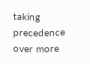taking precedence over more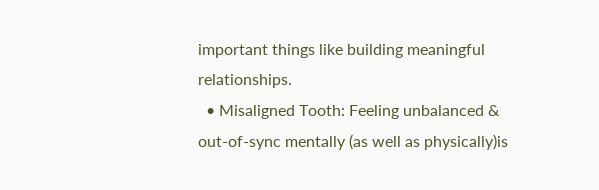important things like building meaningful relationships.
  • Misaligned Tooth: Feeling unbalanced & out-of-sync mentally (as well as physically)is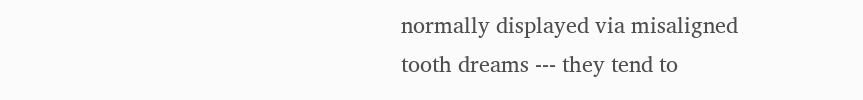normally displayed via misaligned tooth dreams --- they tend to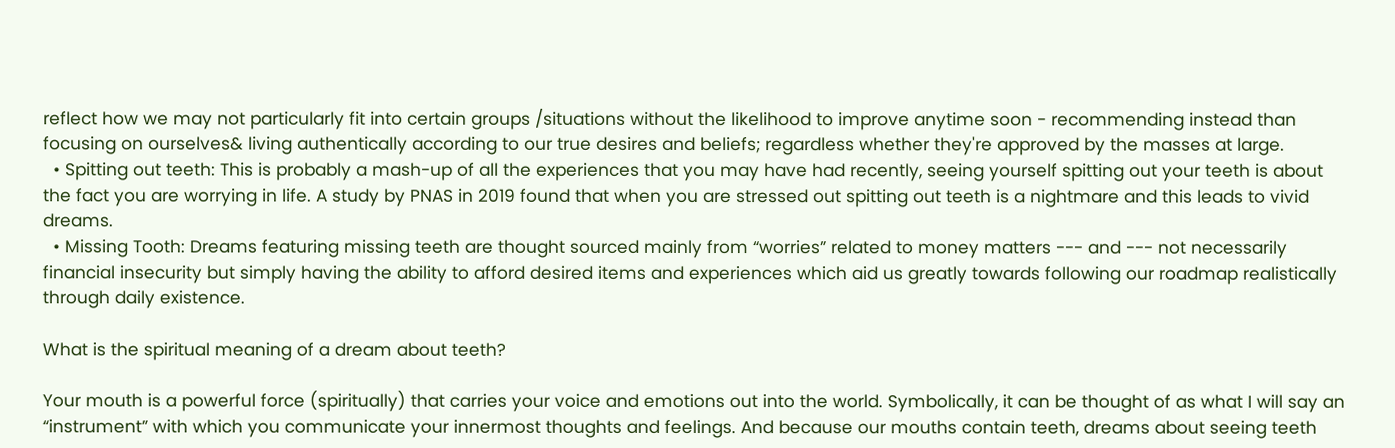reflect how we may not particularly fit into certain groups /situations without the likelihood to improve anytime soon - recommending instead than focusing on ourselves& living authentically according to our true desires and beliefs; regardless whether they're approved by the masses at large.
  • Spitting out teeth: This is probably a mash-up of all the experiences that you may have had recently, seeing yourself spitting out your teeth is about the fact you are worrying in life. A study by PNAS in 2019 found that when you are stressed out spitting out teeth is a nightmare and this leads to vivid dreams.
  • Missing Tooth: Dreams featuring missing teeth are thought sourced mainly from “worries” related to money matters --- and --- not necessarily financial insecurity but simply having the ability to afford desired items and experiences which aid us greatly towards following our roadmap realistically through daily existence.

What is the spiritual meaning of a dream about teeth?

Your mouth is a powerful force (spiritually) that carries your voice and emotions out into the world. Symbolically, it can be thought of as what I will say an “instrument” with which you communicate your innermost thoughts and feelings. And because our mouths contain teeth, dreams about seeing teeth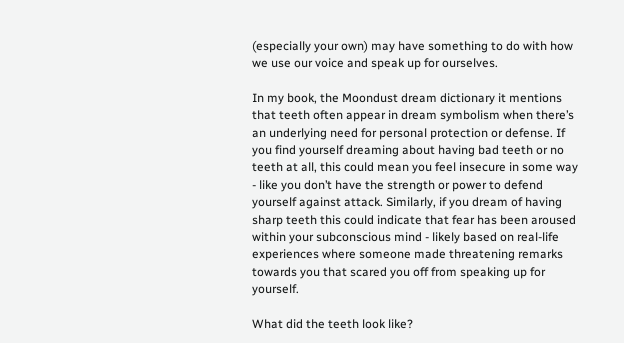(especially your own) may have something to do with how we use our voice and speak up for ourselves.

In my book, the Moondust dream dictionary it mentions that teeth often appear in dream symbolism when there’s an underlying need for personal protection or defense. If you find yourself dreaming about having bad teeth or no teeth at all, this could mean you feel insecure in some way - like you don’t have the strength or power to defend yourself against attack. Similarly, if you dream of having sharp teeth this could indicate that fear has been aroused within your subconscious mind - likely based on real-life experiences where someone made threatening remarks towards you that scared you off from speaking up for yourself.

What did the teeth look like?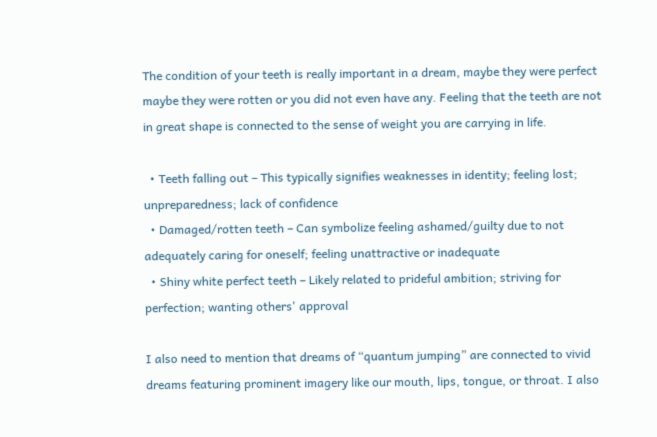The condition of your teeth is really important in a dream, maybe they were perfect maybe they were rotten or you did not even have any. Feeling that the teeth are not in great shape is connected to the sense of weight you are carrying in life.

  • Teeth falling out – This typically signifies weaknesses in identity; feeling lost; unpreparedness; lack of confidence
  • Damaged/rotten teeth – Can symbolize feeling ashamed/guilty due to not adequately caring for oneself; feeling unattractive or inadequate
  • Shiny white perfect teeth – Likely related to prideful ambition; striving for perfection; wanting others' approval

I also need to mention that dreams of “quantum jumping” are connected to vivid dreams featuring prominent imagery like our mouth, lips, tongue, or throat. I also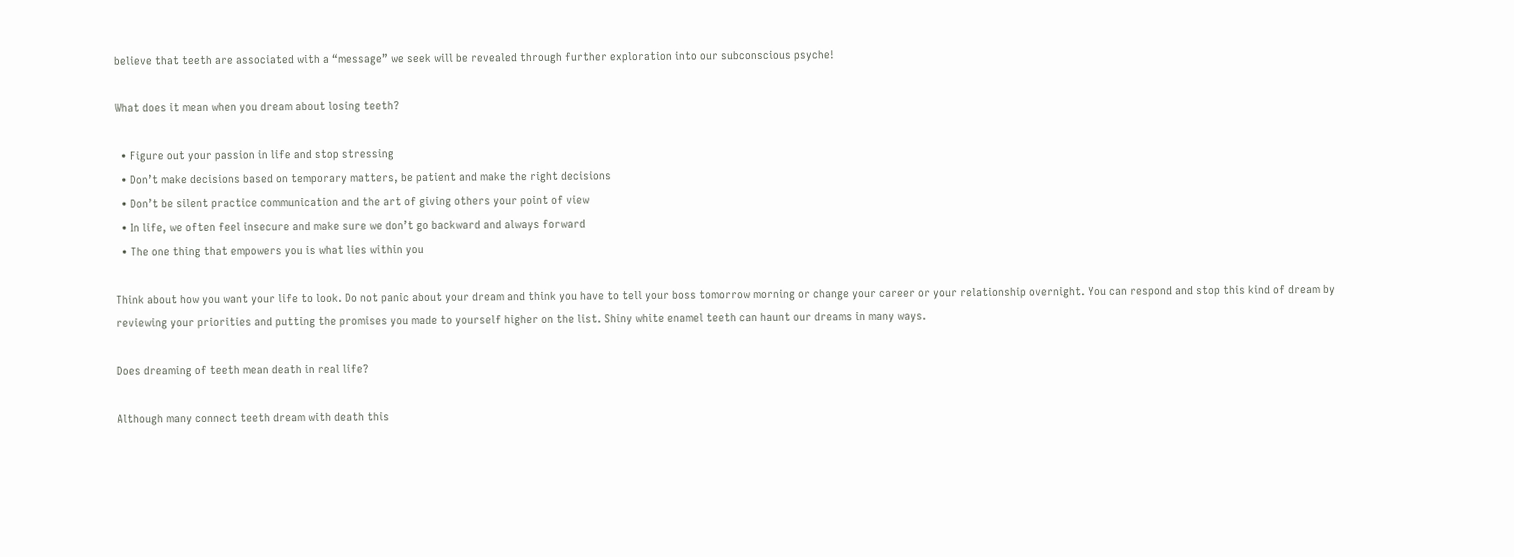believe that teeth are associated with a “message” we seek will be revealed through further exploration into our subconscious psyche!

What does it mean when you dream about losing teeth?

  • Figure out your passion in life and stop stressing
  • Don’t make decisions based on temporary matters, be patient and make the right decisions
  • Don’t be silent practice communication and the art of giving others your point of view
  • In life, we often feel insecure and make sure we don’t go backward and always forward
  • The one thing that empowers you is what lies within you

Think about how you want your life to look. Do not panic about your dream and think you have to tell your boss tomorrow morning or change your career or your relationship overnight. You can respond and stop this kind of dream by reviewing your priorities and putting the promises you made to yourself higher on the list. Shiny white enamel teeth can haunt our dreams in many ways.

Does dreaming of teeth mean death in real life?

Although many connect teeth dream with death this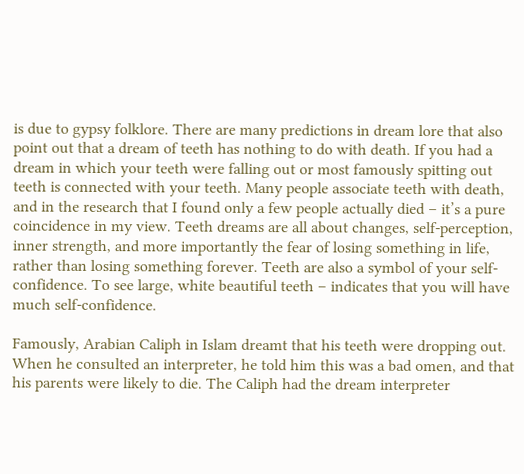is due to gypsy folklore. There are many predictions in dream lore that also point out that a dream of teeth has nothing to do with death. If you had a dream in which your teeth were falling out or most famously spitting out teeth is connected with your teeth. Many people associate teeth with death, and in the research that I found only a few people actually died – it’s a pure coincidence in my view. Teeth dreams are all about changes, self-perception, inner strength, and more importantly the fear of losing something in life, rather than losing something forever. Teeth are also a symbol of your self-confidence. To see large, white beautiful teeth – indicates that you will have much self-confidence.

Famously, Arabian Caliph in Islam dreamt that his teeth were dropping out. When he consulted an interpreter, he told him this was a bad omen, and that his parents were likely to die. The Caliph had the dream interpreter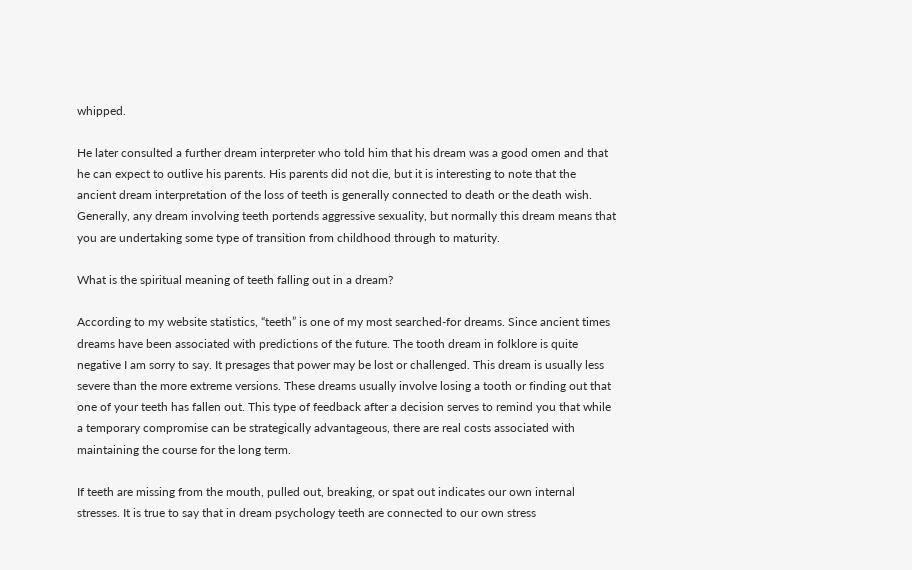whipped.

He later consulted a further dream interpreter who told him that his dream was a good omen and that he can expect to outlive his parents. His parents did not die, but it is interesting to note that the ancient dream interpretation of the loss of teeth is generally connected to death or the death wish. Generally, any dream involving teeth portends aggressive sexuality, but normally this dream means that you are undertaking some type of transition from childhood through to maturity.

What is the spiritual meaning of teeth falling out in a dream?

According to my website statistics, “teeth” is one of my most searched-for dreams. Since ancient times dreams have been associated with predictions of the future. The tooth dream in folklore is quite negative I am sorry to say. It presages that power may be lost or challenged. This dream is usually less severe than the more extreme versions. These dreams usually involve losing a tooth or finding out that one of your teeth has fallen out. This type of feedback after a decision serves to remind you that while a temporary compromise can be strategically advantageous, there are real costs associated with maintaining the course for the long term.

If teeth are missing from the mouth, pulled out, breaking, or spat out indicates our own internal stresses. It is true to say that in dream psychology teeth are connected to our own stress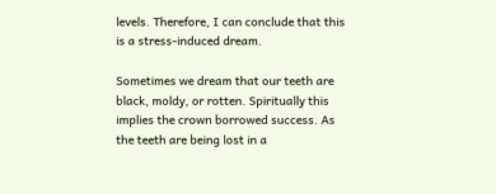levels. Therefore, I can conclude that this is a stress-induced dream.

Sometimes we dream that our teeth are black, moldy, or rotten. Spiritually this implies the crown borrowed success. As the teeth are being lost in a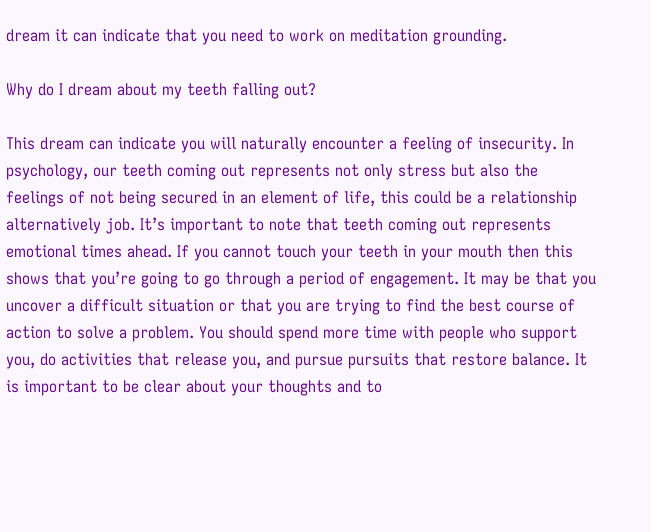dream it can indicate that you need to work on meditation grounding.

Why do I dream about my teeth falling out?

This dream can indicate you will naturally encounter a feeling of insecurity. In psychology, our teeth coming out represents not only stress but also the feelings of not being secured in an element of life, this could be a relationship alternatively job. It’s important to note that teeth coming out represents emotional times ahead. If you cannot touch your teeth in your mouth then this shows that you’re going to go through a period of engagement. It may be that you uncover a difficult situation or that you are trying to find the best course of action to solve a problem. You should spend more time with people who support you, do activities that release you, and pursue pursuits that restore balance. It is important to be clear about your thoughts and to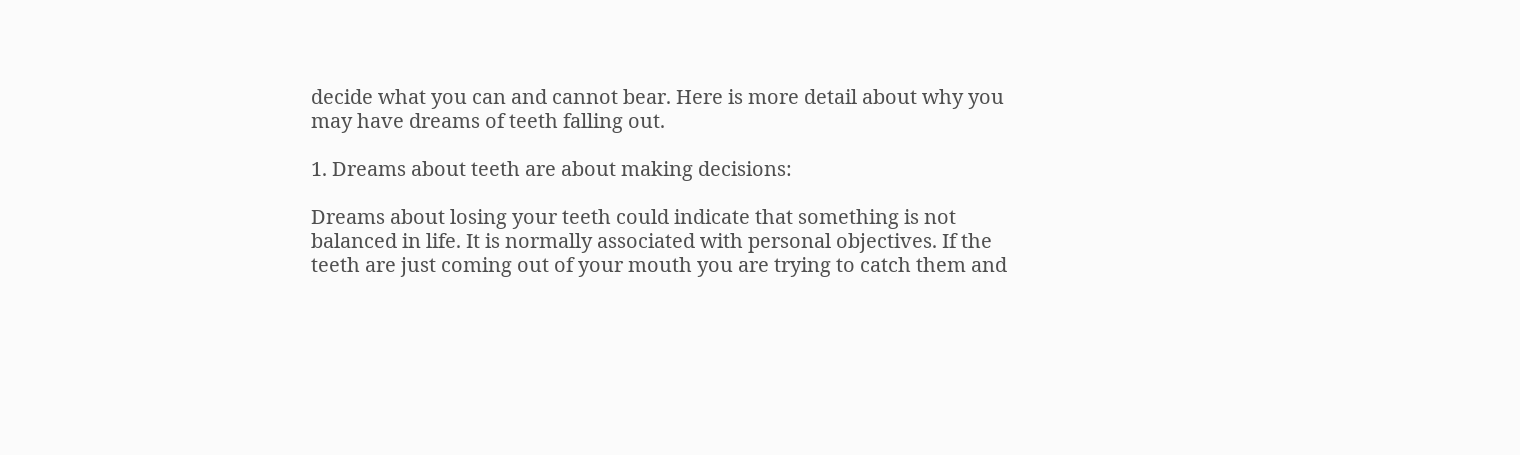decide what you can and cannot bear. Here is more detail about why you may have dreams of teeth falling out.

1. Dreams about teeth are about making decisions:

Dreams about losing your teeth could indicate that something is not balanced in life. It is normally associated with personal objectives. If the teeth are just coming out of your mouth you are trying to catch them and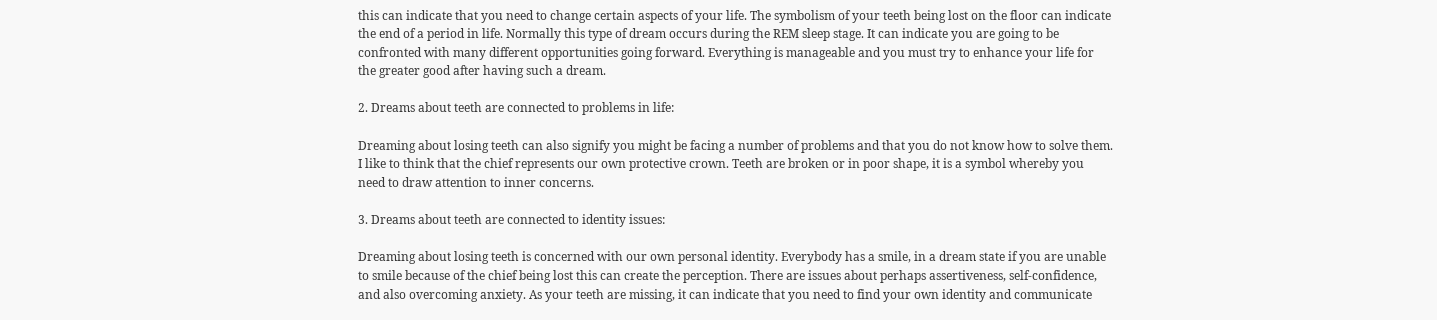this can indicate that you need to change certain aspects of your life. The symbolism of your teeth being lost on the floor can indicate the end of a period in life. Normally this type of dream occurs during the REM sleep stage. It can indicate you are going to be confronted with many different opportunities going forward. Everything is manageable and you must try to enhance your life for the greater good after having such a dream.

2. Dreams about teeth are connected to problems in life:

Dreaming about losing teeth can also signify you might be facing a number of problems and that you do not know how to solve them. I like to think that the chief represents our own protective crown. Teeth are broken or in poor shape, it is a symbol whereby you need to draw attention to inner concerns.

3. Dreams about teeth are connected to identity issues:

Dreaming about losing teeth is concerned with our own personal identity. Everybody has a smile, in a dream state if you are unable to smile because of the chief being lost this can create the perception. There are issues about perhaps assertiveness, self-confidence, and also overcoming anxiety. As your teeth are missing, it can indicate that you need to find your own identity and communicate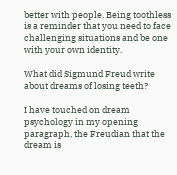better with people. Being toothless is a reminder that you need to face challenging situations and be one with your own identity.

What did Sigmund Freud write about dreams of losing teeth?

I have touched on dream psychology in my opening paragraph, the Freudian that the dream is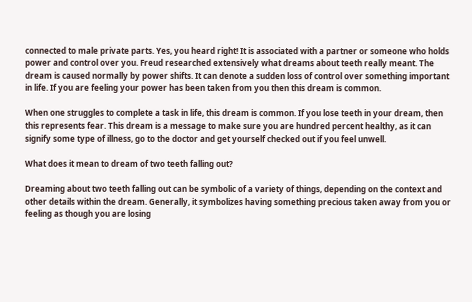connected to male private parts. Yes, you heard right! It is associated with a partner or someone who holds power and control over you. Freud researched extensively what dreams about teeth really meant. The dream is caused normally by power shifts. It can denote a sudden loss of control over something important in life. If you are feeling your power has been taken from you then this dream is common.

When one struggles to complete a task in life, this dream is common. If you lose teeth in your dream, then this represents fear. This dream is a message to make sure you are hundred percent healthy, as it can signify some type of illness, go to the doctor and get yourself checked out if you feel unwell.

What does it mean to dream of two teeth falling out?

Dreaming about two teeth falling out can be symbolic of a variety of things, depending on the context and other details within the dream. Generally, it symbolizes having something precious taken away from you or feeling as though you are losing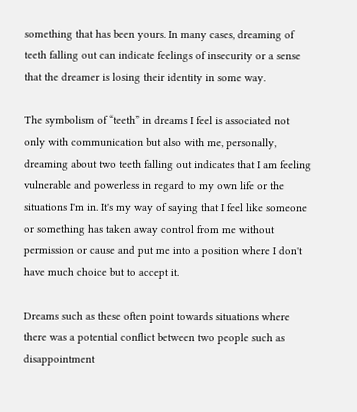something that has been yours. In many cases, dreaming of teeth falling out can indicate feelings of insecurity or a sense that the dreamer is losing their identity in some way.

The symbolism of “teeth” in dreams I feel is associated not only with communication but also with me, personally, dreaming about two teeth falling out indicates that I am feeling vulnerable and powerless in regard to my own life or the situations I'm in. It's my way of saying that I feel like someone or something has taken away control from me without permission or cause and put me into a position where I don't have much choice but to accept it.

Dreams such as these often point towards situations where there was a potential conflict between two people such as disappointment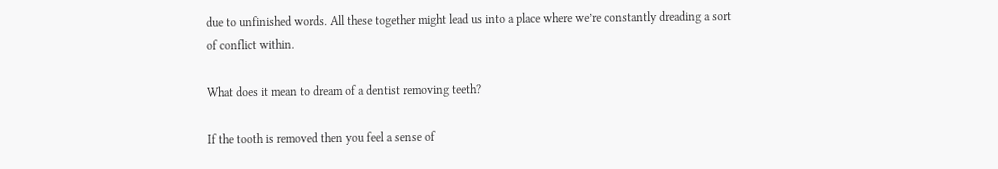due to unfinished words. All these together might lead us into a place where we’re constantly dreading a sort of conflict within.

What does it mean to dream of a dentist removing teeth?

If the tooth is removed then you feel a sense of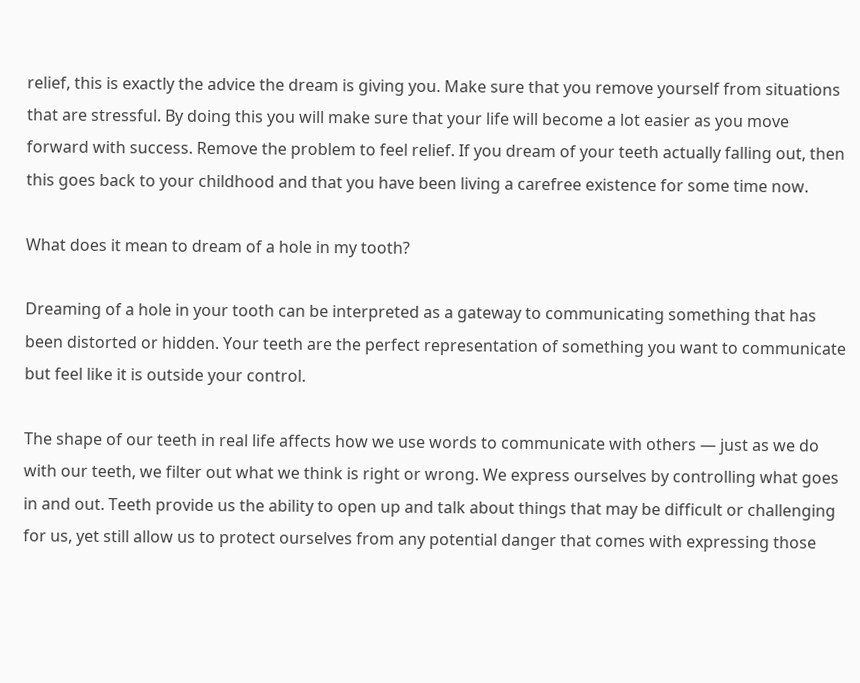relief, this is exactly the advice the dream is giving you. Make sure that you remove yourself from situations that are stressful. By doing this you will make sure that your life will become a lot easier as you move forward with success. Remove the problem to feel relief. If you dream of your teeth actually falling out, then this goes back to your childhood and that you have been living a carefree existence for some time now.

What does it mean to dream of a hole in my tooth?

Dreaming of a hole in your tooth can be interpreted as a gateway to communicating something that has been distorted or hidden. Your teeth are the perfect representation of something you want to communicate but feel like it is outside your control.

The shape of our teeth in real life affects how we use words to communicate with others — just as we do with our teeth, we filter out what we think is right or wrong. We express ourselves by controlling what goes in and out. Teeth provide us the ability to open up and talk about things that may be difficult or challenging for us, yet still allow us to protect ourselves from any potential danger that comes with expressing those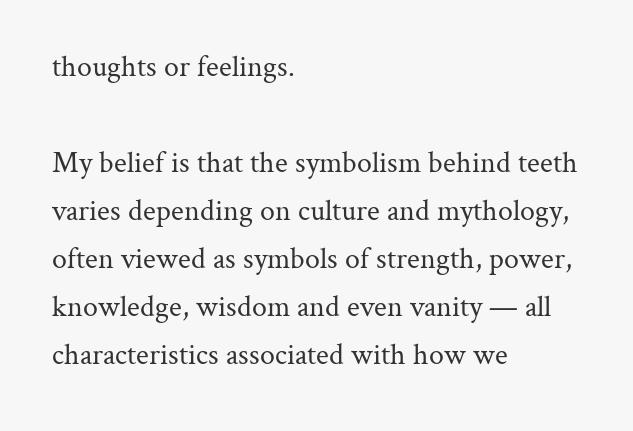thoughts or feelings.

My belief is that the symbolism behind teeth varies depending on culture and mythology, often viewed as symbols of strength, power, knowledge, wisdom and even vanity — all characteristics associated with how we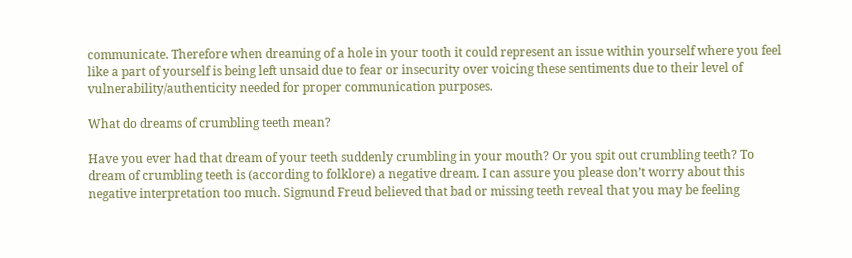communicate. Therefore when dreaming of a hole in your tooth it could represent an issue within yourself where you feel like a part of yourself is being left unsaid due to fear or insecurity over voicing these sentiments due to their level of vulnerability/authenticity needed for proper communication purposes.

What do dreams of crumbling teeth mean?

Have you ever had that dream of your teeth suddenly crumbling in your mouth? Or you spit out crumbling teeth? To dream of crumbling teeth is (according to folklore) a negative dream. I can assure you please don’t worry about this negative interpretation too much. Sigmund Freud believed that bad or missing teeth reveal that you may be feeling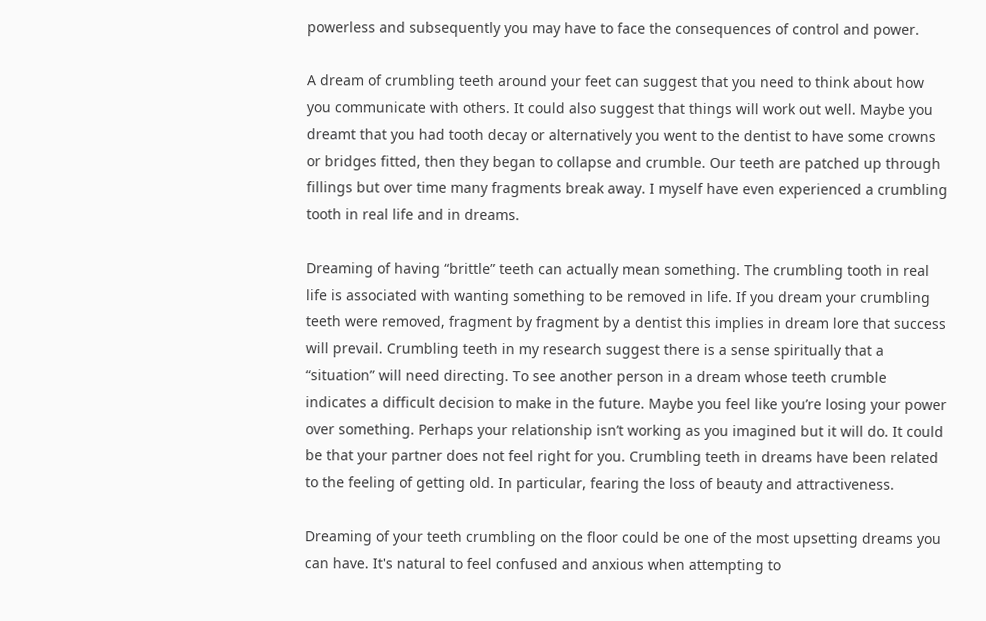powerless and subsequently you may have to face the consequences of control and power.

A dream of crumbling teeth around your feet can suggest that you need to think about how you communicate with others. It could also suggest that things will work out well. Maybe you dreamt that you had tooth decay or alternatively you went to the dentist to have some crowns or bridges fitted, then they began to collapse and crumble. Our teeth are patched up through fillings but over time many fragments break away. I myself have even experienced a crumbling tooth in real life and in dreams.

Dreaming of having “brittle” teeth can actually mean something. The crumbling tooth in real life is associated with wanting something to be removed in life. If you dream your crumbling teeth were removed, fragment by fragment by a dentist this implies in dream lore that success will prevail. Crumbling teeth in my research suggest there is a sense spiritually that a “situation” will need directing. To see another person in a dream whose teeth crumble indicates a difficult decision to make in the future. Maybe you feel like you’re losing your power over something. Perhaps your relationship isn’t working as you imagined but it will do. It could be that your partner does not feel right for you. Crumbling teeth in dreams have been related to the feeling of getting old. In particular, fearing the loss of beauty and attractiveness.

Dreaming of your teeth crumbling on the floor could be one of the most upsetting dreams you can have. It's natural to feel confused and anxious when attempting to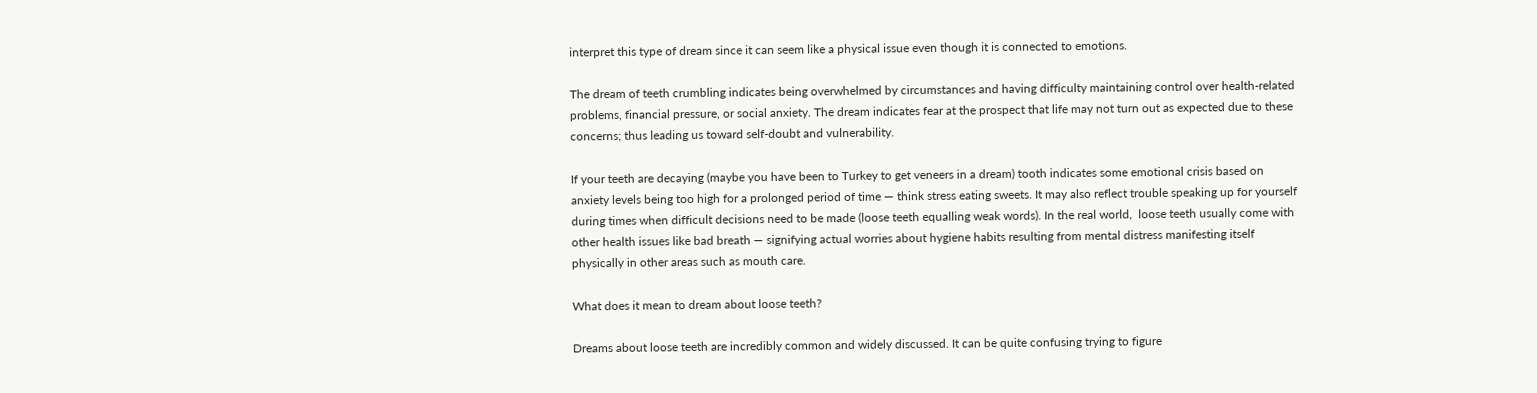interpret this type of dream since it can seem like a physical issue even though it is connected to emotions.

The dream of teeth crumbling indicates being overwhelmed by circumstances and having difficulty maintaining control over health-related problems, financial pressure, or social anxiety. The dream indicates fear at the prospect that life may not turn out as expected due to these concerns; thus leading us toward self-doubt and vulnerability.

If your teeth are decaying (maybe you have been to Turkey to get veneers in a dream) tooth indicates some emotional crisis based on anxiety levels being too high for a prolonged period of time — think stress eating sweets. It may also reflect trouble speaking up for yourself during times when difficult decisions need to be made (loose teeth equalling weak words). In the real world,  loose teeth usually come with other health issues like bad breath — signifying actual worries about hygiene habits resulting from mental distress manifesting itself physically in other areas such as mouth care.

What does it mean to dream about loose teeth?

Dreams about loose teeth are incredibly common and widely discussed. It can be quite confusing trying to figure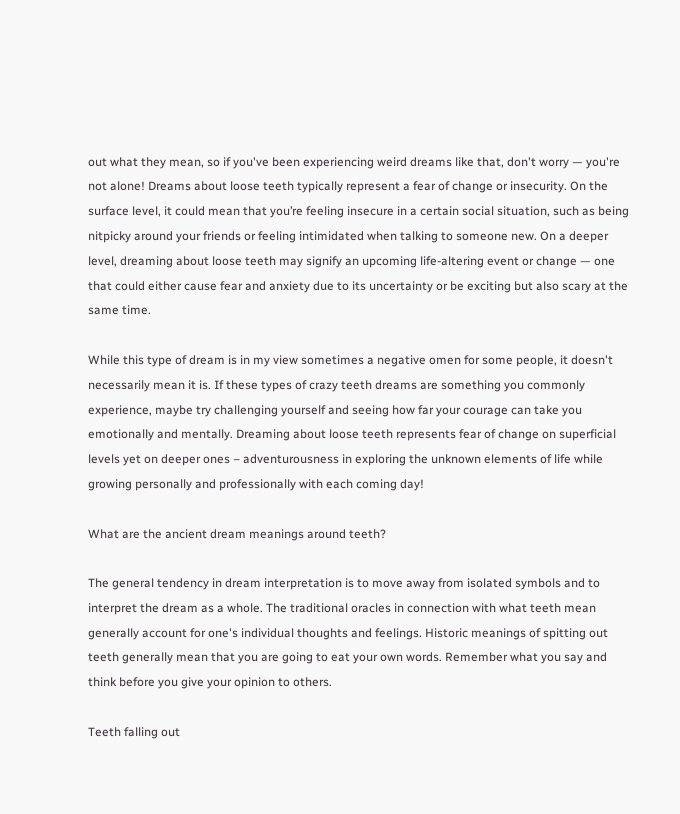out what they mean, so if you've been experiencing weird dreams like that, don't worry — you're not alone! Dreams about loose teeth typically represent a fear of change or insecurity. On the surface level, it could mean that you’re feeling insecure in a certain social situation, such as being nitpicky around your friends or feeling intimidated when talking to someone new. On a deeper level, dreaming about loose teeth may signify an upcoming life-altering event or change — one that could either cause fear and anxiety due to its uncertainty or be exciting but also scary at the same time.

While this type of dream is in my view sometimes a negative omen for some people, it doesn't necessarily mean it is. If these types of crazy teeth dreams are something you commonly experience, maybe try challenging yourself and seeing how far your courage can take you emotionally and mentally. Dreaming about loose teeth represents fear of change on superficial levels yet on deeper ones – adventurousness in exploring the unknown elements of life while growing personally and professionally with each coming day!

What are the ancient dream meanings around teeth?

The general tendency in dream interpretation is to move away from isolated symbols and to interpret the dream as a whole. The traditional oracles in connection with what teeth mean generally account for one's individual thoughts and feelings. Historic meanings of spitting out teeth generally mean that you are going to eat your own words. Remember what you say and think before you give your opinion to others.

Teeth falling out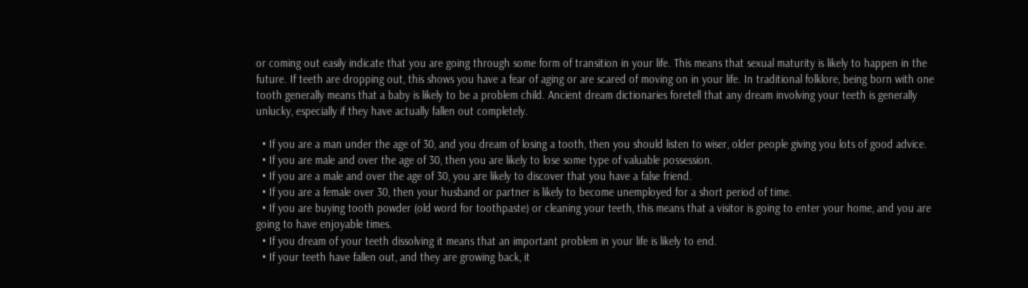or coming out easily indicate that you are going through some form of transition in your life. This means that sexual maturity is likely to happen in the future. If teeth are dropping out, this shows you have a fear of aging or are scared of moving on in your life. In traditional folklore, being born with one tooth generally means that a baby is likely to be a problem child. Ancient dream dictionaries foretell that any dream involving your teeth is generally unlucky, especially if they have actually fallen out completely.

  • If you are a man under the age of 30, and you dream of losing a tooth, then you should listen to wiser, older people giving you lots of good advice.
  • If you are male and over the age of 30, then you are likely to lose some type of valuable possession.
  • If you are a male and over the age of 30, you are likely to discover that you have a false friend.
  • If you are a female over 30, then your husband or partner is likely to become unemployed for a short period of time.
  • If you are buying tooth powder (old word for toothpaste) or cleaning your teeth, this means that a visitor is going to enter your home, and you are going to have enjoyable times.
  • If you dream of your teeth dissolving it means that an important problem in your life is likely to end.
  • If your teeth have fallen out, and they are growing back, it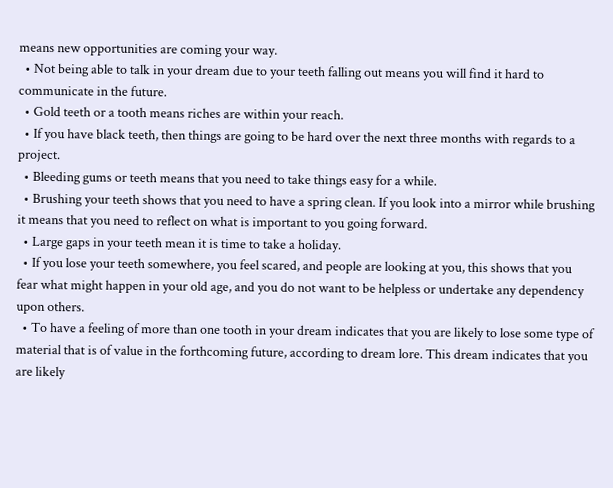means new opportunities are coming your way.
  • Not being able to talk in your dream due to your teeth falling out means you will find it hard to communicate in the future.
  • Gold teeth or a tooth means riches are within your reach.
  • If you have black teeth, then things are going to be hard over the next three months with regards to a project.
  • Bleeding gums or teeth means that you need to take things easy for a while.
  • Brushing your teeth shows that you need to have a spring clean. If you look into a mirror while brushing it means that you need to reflect on what is important to you going forward.
  • Large gaps in your teeth mean it is time to take a holiday.
  • If you lose your teeth somewhere, you feel scared, and people are looking at you, this shows that you fear what might happen in your old age, and you do not want to be helpless or undertake any dependency upon others.
  • To have a feeling of more than one tooth in your dream indicates that you are likely to lose some type of material that is of value in the forthcoming future, according to dream lore. This dream indicates that you are likely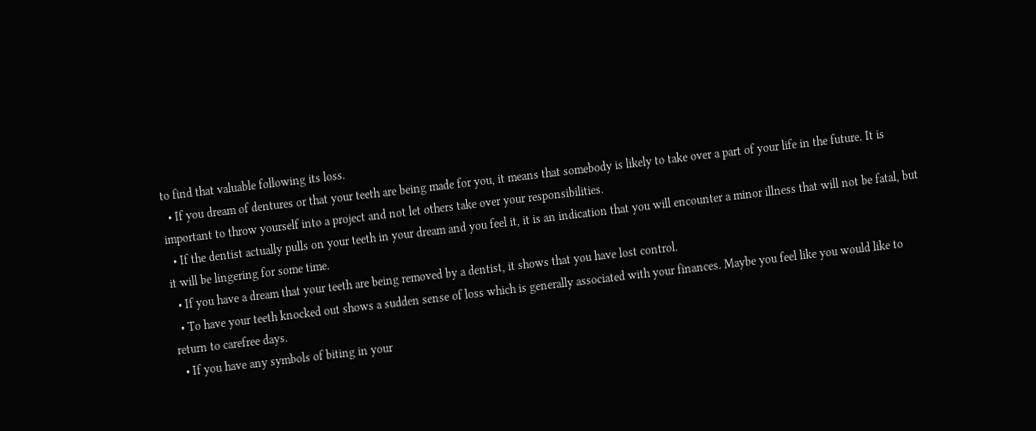to find that valuable following its loss.
  • If you dream of dentures or that your teeth are being made for you, it means that somebody is likely to take over a part of your life in the future. It is important to throw yourself into a project and not let others take over your responsibilities.
  • If the dentist actually pulls on your teeth in your dream and you feel it, it is an indication that you will encounter a minor illness that will not be fatal, but it will be lingering for some time.
  • If you have a dream that your teeth are being removed by a dentist, it shows that you have lost control.
  • To have your teeth knocked out shows a sudden sense of loss which is generally associated with your finances. Maybe you feel like you would like to return to carefree days.
  • If you have any symbols of biting in your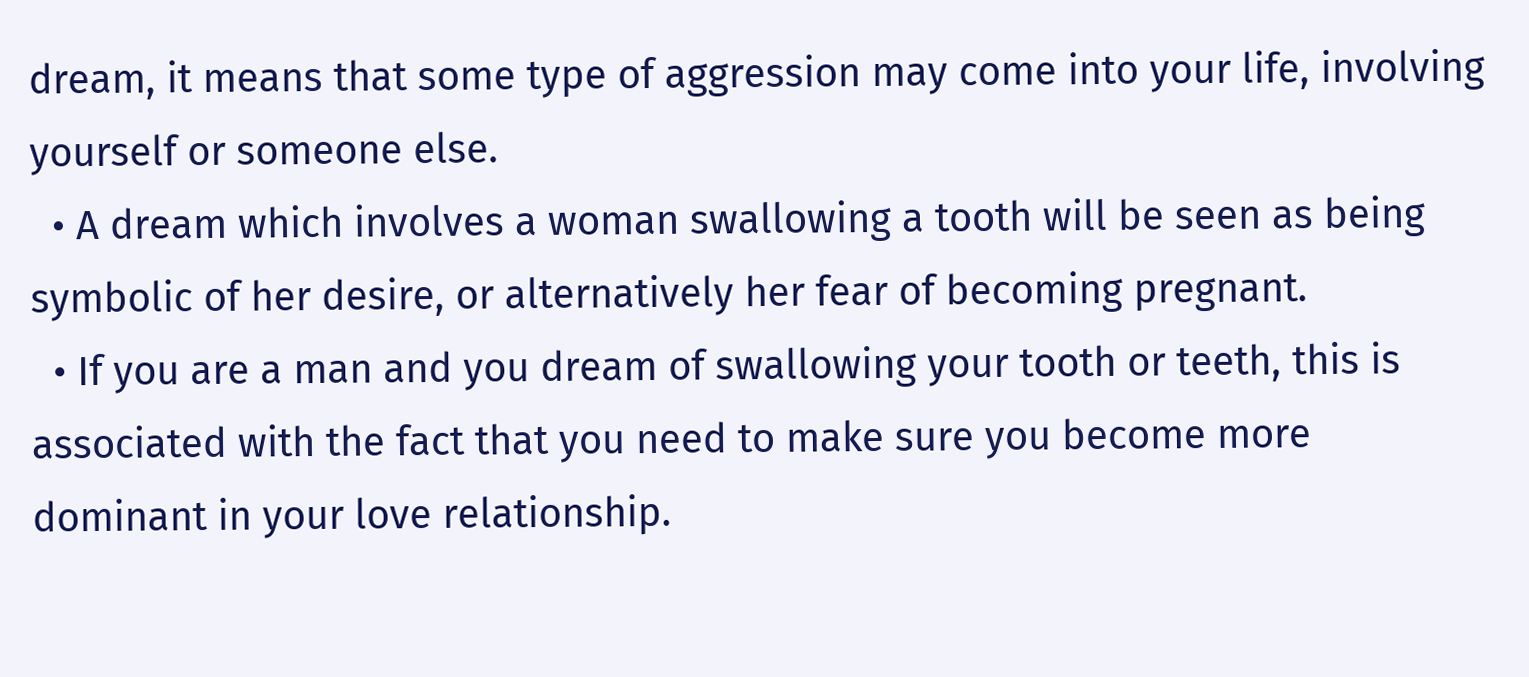dream, it means that some type of aggression may come into your life, involving yourself or someone else.
  • A dream which involves a woman swallowing a tooth will be seen as being symbolic of her desire, or alternatively her fear of becoming pregnant.
  • If you are a man and you dream of swallowing your tooth or teeth, this is associated with the fact that you need to make sure you become more dominant in your love relationship.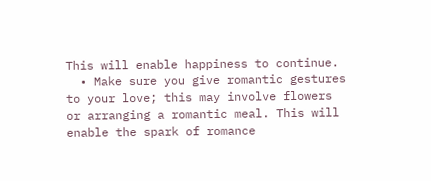This will enable happiness to continue.
  • Make sure you give romantic gestures to your love; this may involve flowers or arranging a romantic meal. This will enable the spark of romance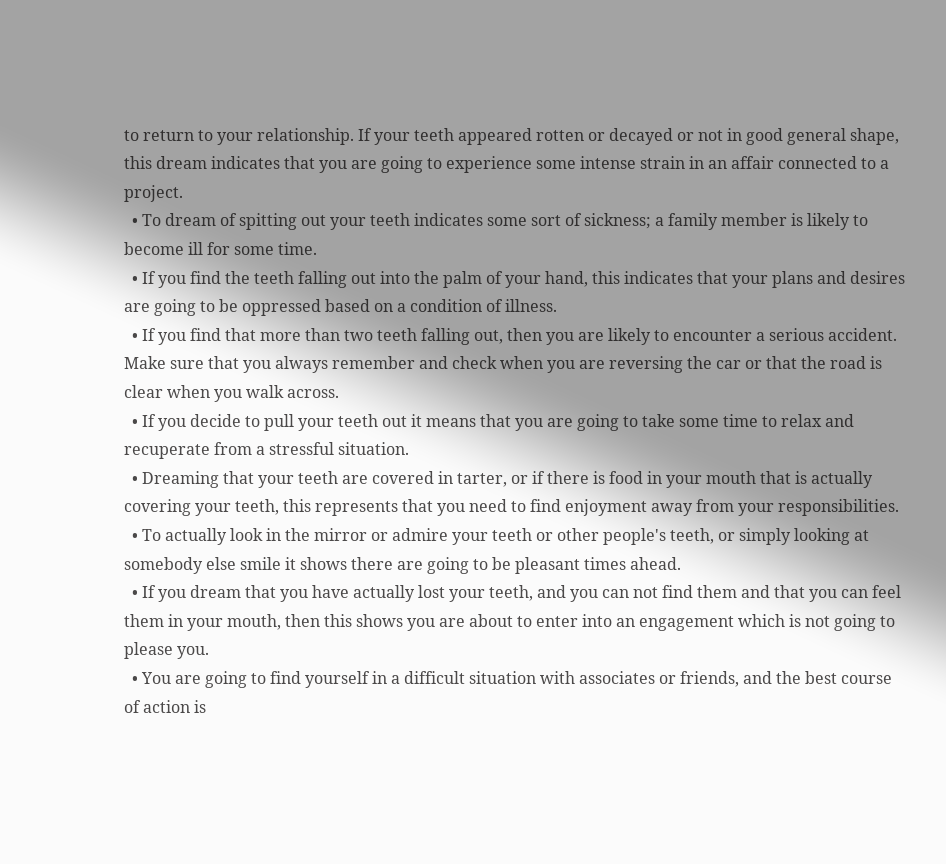to return to your relationship. If your teeth appeared rotten or decayed or not in good general shape, this dream indicates that you are going to experience some intense strain in an affair connected to a project.
  • To dream of spitting out your teeth indicates some sort of sickness; a family member is likely to become ill for some time.
  • If you find the teeth falling out into the palm of your hand, this indicates that your plans and desires are going to be oppressed based on a condition of illness.
  • If you find that more than two teeth falling out, then you are likely to encounter a serious accident. Make sure that you always remember and check when you are reversing the car or that the road is clear when you walk across.
  • If you decide to pull your teeth out it means that you are going to take some time to relax and recuperate from a stressful situation.
  • Dreaming that your teeth are covered in tarter, or if there is food in your mouth that is actually covering your teeth, this represents that you need to find enjoyment away from your responsibilities.
  • To actually look in the mirror or admire your teeth or other people's teeth, or simply looking at somebody else smile it shows there are going to be pleasant times ahead.
  • If you dream that you have actually lost your teeth, and you can not find them and that you can feel them in your mouth, then this shows you are about to enter into an engagement which is not going to please you.
  • You are going to find yourself in a difficult situation with associates or friends, and the best course of action is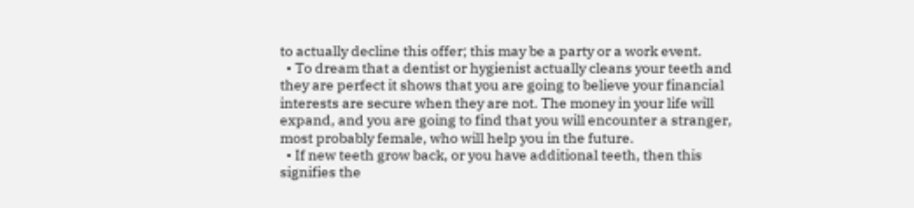to actually decline this offer; this may be a party or a work event.
  • To dream that a dentist or hygienist actually cleans your teeth and they are perfect it shows that you are going to believe your financial interests are secure when they are not. The money in your life will expand, and you are going to find that you will encounter a stranger, most probably female, who will help you in the future.
  • If new teeth grow back, or you have additional teeth, then this signifies the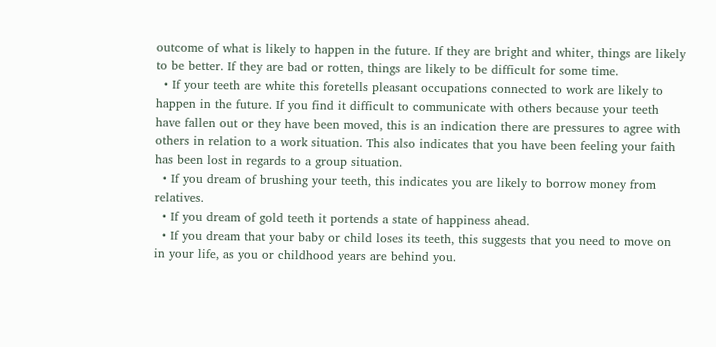outcome of what is likely to happen in the future. If they are bright and whiter, things are likely to be better. If they are bad or rotten, things are likely to be difficult for some time.
  • If your teeth are white this foretells pleasant occupations connected to work are likely to happen in the future. If you find it difficult to communicate with others because your teeth have fallen out or they have been moved, this is an indication there are pressures to agree with others in relation to a work situation. This also indicates that you have been feeling your faith has been lost in regards to a group situation.
  • If you dream of brushing your teeth, this indicates you are likely to borrow money from relatives.
  • If you dream of gold teeth it portends a state of happiness ahead.
  • If you dream that your baby or child loses its teeth, this suggests that you need to move on in your life, as you or childhood years are behind you.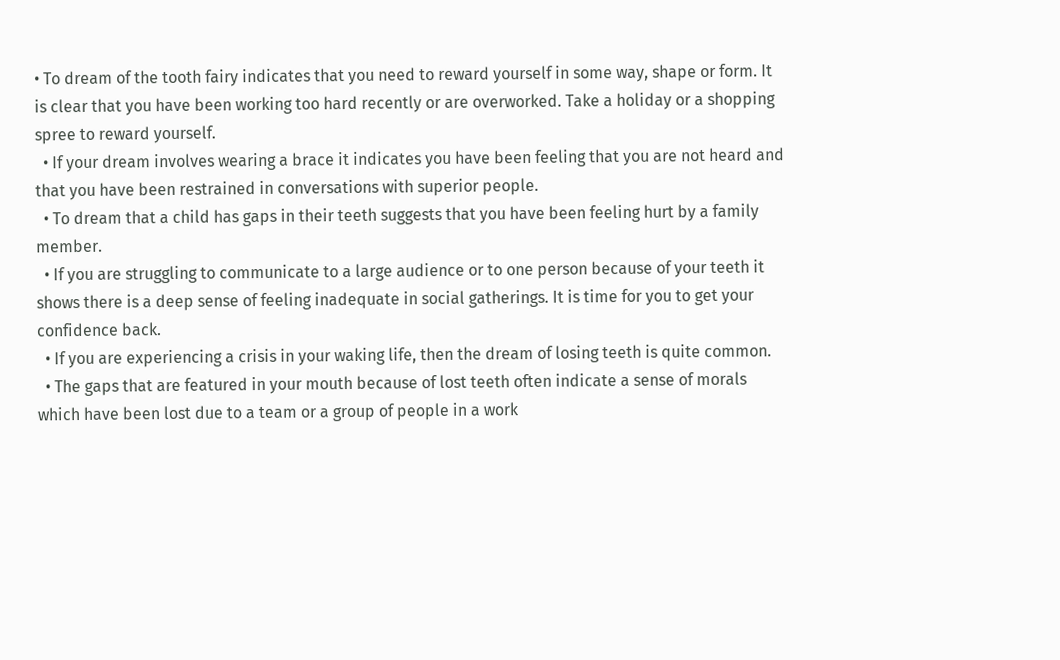• To dream of the tooth fairy indicates that you need to reward yourself in some way, shape or form. It is clear that you have been working too hard recently or are overworked. Take a holiday or a shopping spree to reward yourself.
  • If your dream involves wearing a brace it indicates you have been feeling that you are not heard and that you have been restrained in conversations with superior people.
  • To dream that a child has gaps in their teeth suggests that you have been feeling hurt by a family member.
  • If you are struggling to communicate to a large audience or to one person because of your teeth it shows there is a deep sense of feeling inadequate in social gatherings. It is time for you to get your confidence back.
  • If you are experiencing a crisis in your waking life, then the dream of losing teeth is quite common.
  • The gaps that are featured in your mouth because of lost teeth often indicate a sense of morals which have been lost due to a team or a group of people in a work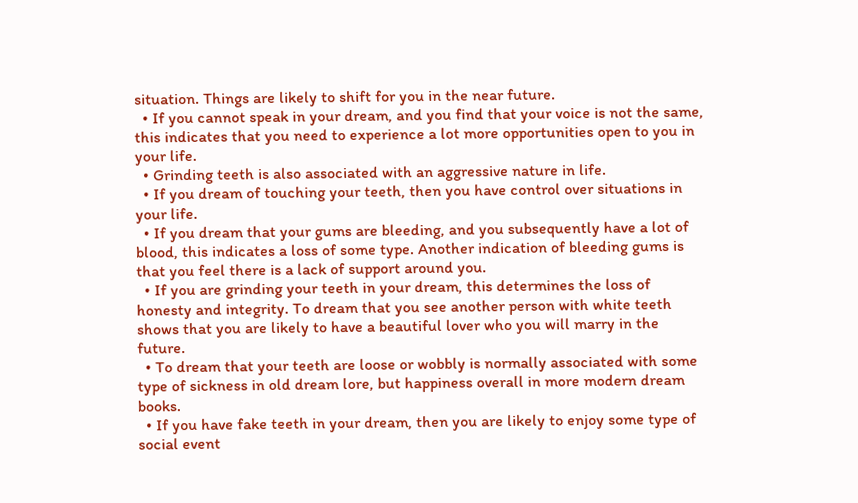situation. Things are likely to shift for you in the near future.
  • If you cannot speak in your dream, and you find that your voice is not the same, this indicates that you need to experience a lot more opportunities open to you in your life.
  • Grinding teeth is also associated with an aggressive nature in life.
  • If you dream of touching your teeth, then you have control over situations in your life.
  • If you dream that your gums are bleeding, and you subsequently have a lot of blood, this indicates a loss of some type. Another indication of bleeding gums is that you feel there is a lack of support around you.
  • If you are grinding your teeth in your dream, this determines the loss of honesty and integrity. To dream that you see another person with white teeth shows that you are likely to have a beautiful lover who you will marry in the future.
  • To dream that your teeth are loose or wobbly is normally associated with some type of sickness in old dream lore, but happiness overall in more modern dream books.
  • If you have fake teeth in your dream, then you are likely to enjoy some type of social event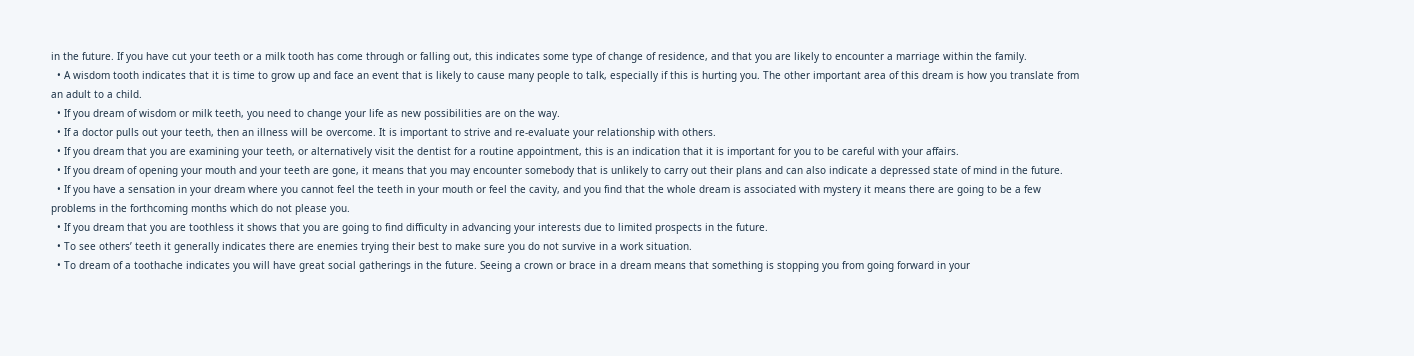in the future. If you have cut your teeth or a milk tooth has come through or falling out, this indicates some type of change of residence, and that you are likely to encounter a marriage within the family.
  • A wisdom tooth indicates that it is time to grow up and face an event that is likely to cause many people to talk, especially if this is hurting you. The other important area of this dream is how you translate from an adult to a child.
  • If you dream of wisdom or milk teeth, you need to change your life as new possibilities are on the way.
  • If a doctor pulls out your teeth, then an illness will be overcome. It is important to strive and re-evaluate your relationship with others.
  • If you dream that you are examining your teeth, or alternatively visit the dentist for a routine appointment, this is an indication that it is important for you to be careful with your affairs.
  • If you dream of opening your mouth and your teeth are gone, it means that you may encounter somebody that is unlikely to carry out their plans and can also indicate a depressed state of mind in the future.
  • If you have a sensation in your dream where you cannot feel the teeth in your mouth or feel the cavity, and you find that the whole dream is associated with mystery it means there are going to be a few problems in the forthcoming months which do not please you.
  • If you dream that you are toothless it shows that you are going to find difficulty in advancing your interests due to limited prospects in the future.
  • To see others’ teeth it generally indicates there are enemies trying their best to make sure you do not survive in a work situation.
  • To dream of a toothache indicates you will have great social gatherings in the future. Seeing a crown or brace in a dream means that something is stopping you from going forward in your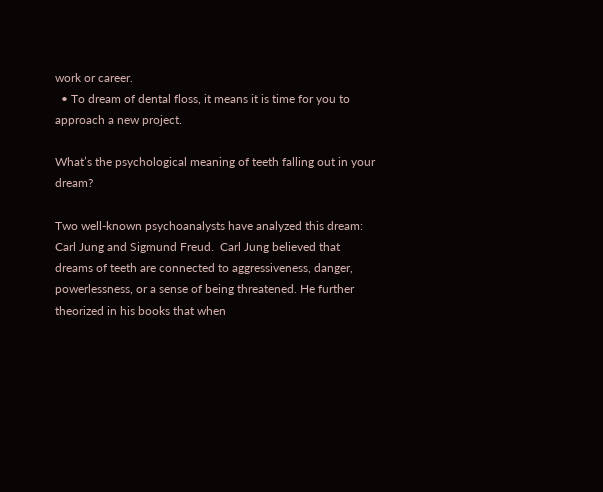work or career.
  • To dream of dental floss, it means it is time for you to approach a new project.

What’s the psychological meaning of teeth falling out in your dream?

Two well-known psychoanalysts have analyzed this dream: Carl Jung and Sigmund Freud.  Carl Jung believed that dreams of teeth are connected to aggressiveness, danger, powerlessness, or a sense of being threatened. He further theorized in his books that when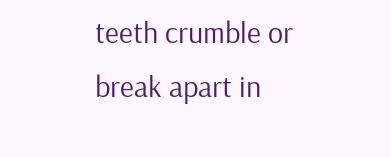teeth crumble or break apart in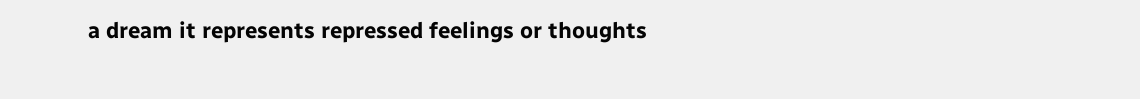a dream it represents repressed feelings or thoughts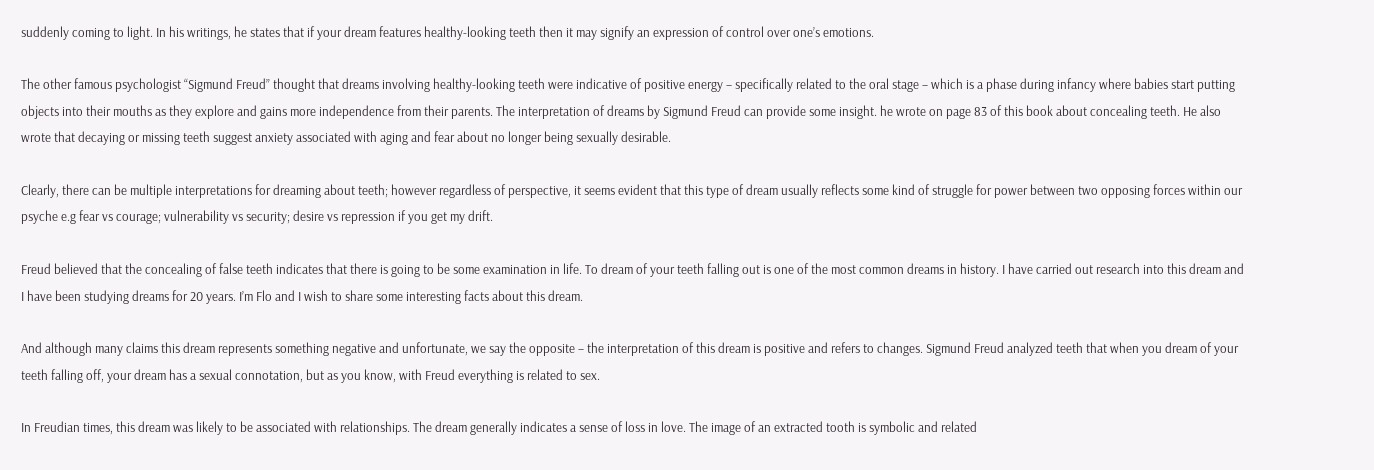suddenly coming to light. In his writings, he states that if your dream features healthy-looking teeth then it may signify an expression of control over one’s emotions.

The other famous psychologist “Sigmund Freud” thought that dreams involving healthy-looking teeth were indicative of positive energy – specifically related to the oral stage – which is a phase during infancy where babies start putting objects into their mouths as they explore and gains more independence from their parents. The interpretation of dreams by Sigmund Freud can provide some insight. he wrote on page 83 of this book about concealing teeth. He also wrote that decaying or missing teeth suggest anxiety associated with aging and fear about no longer being sexually desirable.

Clearly, there can be multiple interpretations for dreaming about teeth; however regardless of perspective, it seems evident that this type of dream usually reflects some kind of struggle for power between two opposing forces within our psyche e.g fear vs courage; vulnerability vs security; desire vs repression if you get my drift.

Freud believed that the concealing of false teeth indicates that there is going to be some examination in life. To dream of your teeth falling out is one of the most common dreams in history. I have carried out research into this dream and I have been studying dreams for 20 years. I’m Flo and I wish to share some interesting facts about this dream.

And although many claims this dream represents something negative and unfortunate, we say the opposite – the interpretation of this dream is positive and refers to changes. Sigmund Freud analyzed teeth that when you dream of your teeth falling off, your dream has a sexual connotation, but as you know, with Freud everything is related to sex.

In Freudian times, this dream was likely to be associated with relationships. The dream generally indicates a sense of loss in love. The image of an extracted tooth is symbolic and related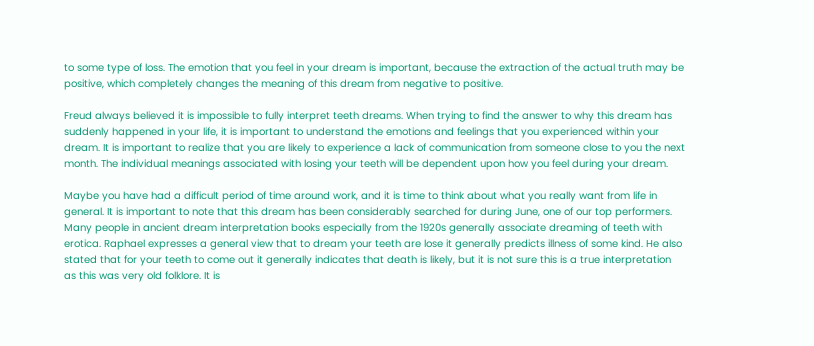to some type of loss. The emotion that you feel in your dream is important, because the extraction of the actual truth may be positive, which completely changes the meaning of this dream from negative to positive.

Freud always believed it is impossible to fully interpret teeth dreams. When trying to find the answer to why this dream has suddenly happened in your life, it is important to understand the emotions and feelings that you experienced within your dream. It is important to realize that you are likely to experience a lack of communication from someone close to you the next month. The individual meanings associated with losing your teeth will be dependent upon how you feel during your dream.

Maybe you have had a difficult period of time around work, and it is time to think about what you really want from life in general. It is important to note that this dream has been considerably searched for during June, one of our top performers. Many people in ancient dream interpretation books especially from the 1920s generally associate dreaming of teeth with erotica. Raphael expresses a general view that to dream your teeth are lose it generally predicts illness of some kind. He also stated that for your teeth to come out it generally indicates that death is likely, but it is not sure this is a true interpretation as this was very old folklore. It is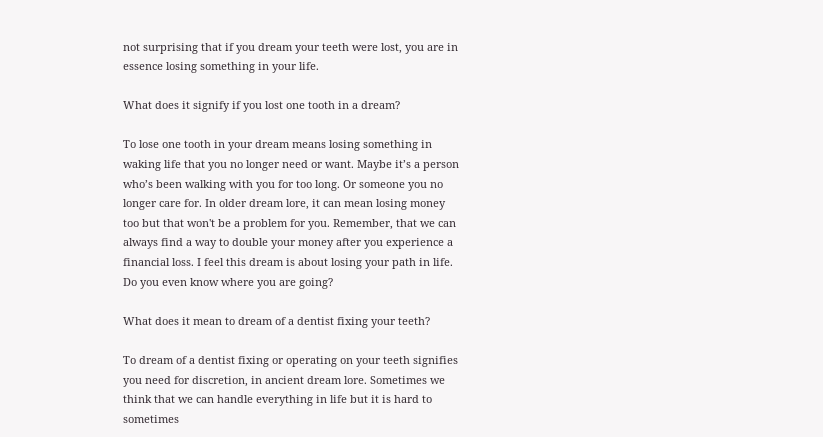not surprising that if you dream your teeth were lost, you are in essence losing something in your life.

What does it signify if you lost one tooth in a dream?

To lose one tooth in your dream means losing something in waking life that you no longer need or want. Maybe it’s a person who’s been walking with you for too long. Or someone you no longer care for. In older dream lore, it can mean losing money too but that won't be a problem for you. Remember, that we can always find a way to double your money after you experience a financial loss. I feel this dream is about losing your path in life. Do you even know where you are going?

What does it mean to dream of a dentist fixing your teeth?

To dream of a dentist fixing or operating on your teeth signifies you need for discretion, in ancient dream lore. Sometimes we think that we can handle everything in life but it is hard to sometimes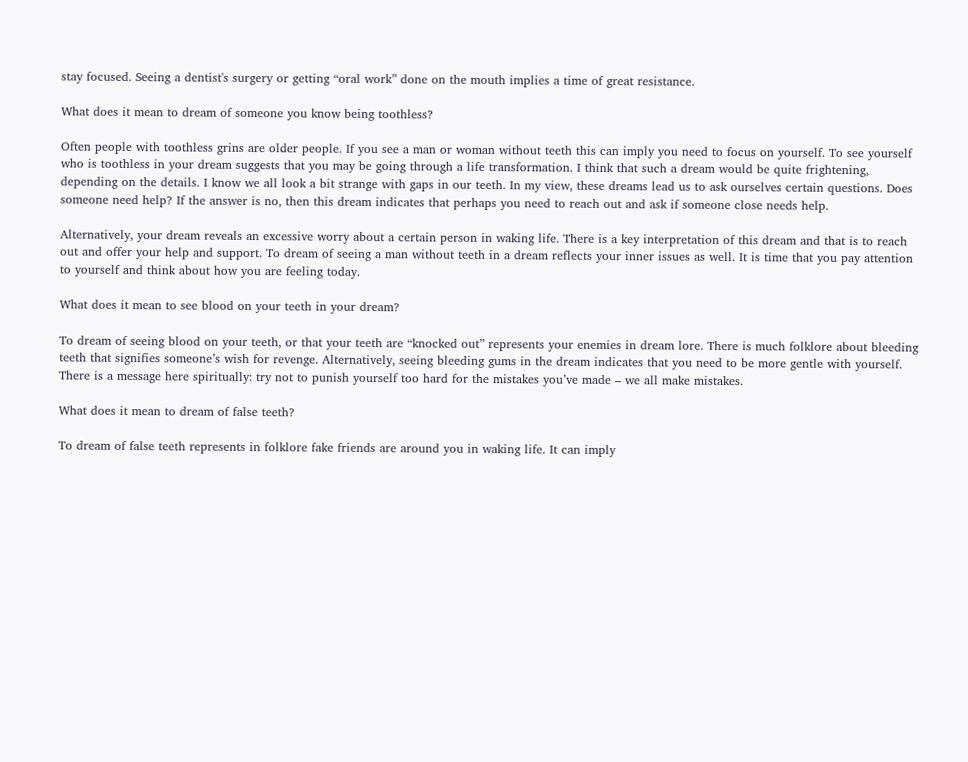stay focused. Seeing a dentist's surgery or getting “oral work” done on the mouth implies a time of great resistance.

What does it mean to dream of someone you know being toothless?

Often people with toothless grins are older people. If you see a man or woman without teeth this can imply you need to focus on yourself. To see yourself who is toothless in your dream suggests that you may be going through a life transformation. I think that such a dream would be quite frightening, depending on the details. I know we all look a bit strange with gaps in our teeth. In my view, these dreams lead us to ask ourselves certain questions. Does someone need help? If the answer is no, then this dream indicates that perhaps you need to reach out and ask if someone close needs help.

Alternatively, your dream reveals an excessive worry about a certain person in waking life. There is a key interpretation of this dream and that is to reach out and offer your help and support. To dream of seeing a man without teeth in a dream reflects your inner issues as well. It is time that you pay attention to yourself and think about how you are feeling today.

What does it mean to see blood on your teeth in your dream?

To dream of seeing blood on your teeth, or that your teeth are “knocked out” represents your enemies in dream lore. There is much folklore about bleeding teeth that signifies someone’s wish for revenge. Alternatively, seeing bleeding gums in the dream indicates that you need to be more gentle with yourself. There is a message here spiritually: try not to punish yourself too hard for the mistakes you’ve made – we all make mistakes.

What does it mean to dream of false teeth?

To dream of false teeth represents in folklore fake friends are around you in waking life. It can imply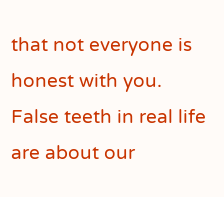that not everyone is honest with you. False teeth in real life are about our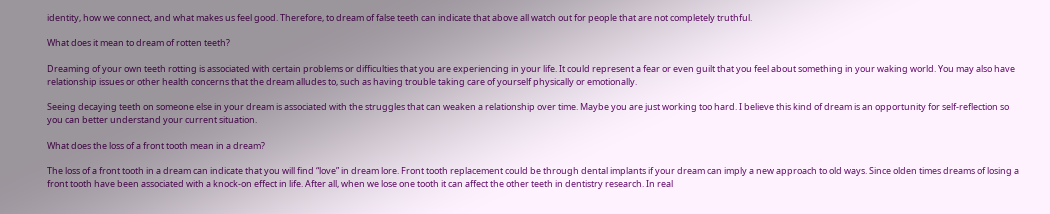identity, how we connect, and what makes us feel good. Therefore, to dream of false teeth can indicate that above all watch out for people that are not completely truthful.

What does it mean to dream of rotten teeth?

Dreaming of your own teeth rotting is associated with certain problems or difficulties that you are experiencing in your life. It could represent a fear or even guilt that you feel about something in your waking world. You may also have relationship issues or other health concerns that the dream alludes to, such as having trouble taking care of yourself physically or emotionally.

Seeing decaying teeth on someone else in your dream is associated with the struggles that can weaken a relationship over time. Maybe you are just working too hard. I believe this kind of dream is an opportunity for self-reflection so you can better understand your current situation.

What does the loss of a front tooth mean in a dream?

The loss of a front tooth in a dream can indicate that you will find “love” in dream lore. Front tooth replacement could be through dental implants if your dream can imply a new approach to old ways. Since olden times dreams of losing a front tooth have been associated with a knock-on effect in life. After all, when we lose one tooth it can affect the other teeth in dentistry research. In real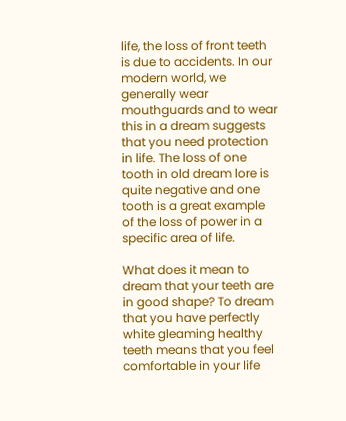life, the loss of front teeth is due to accidents. In our modern world, we generally wear mouthguards and to wear this in a dream suggests that you need protection in life. The loss of one tooth in old dream lore is quite negative and one tooth is a great example of the loss of power in a specific area of life.

What does it mean to dream that your teeth are in good shape? To dream that you have perfectly white gleaming healthy teeth means that you feel comfortable in your life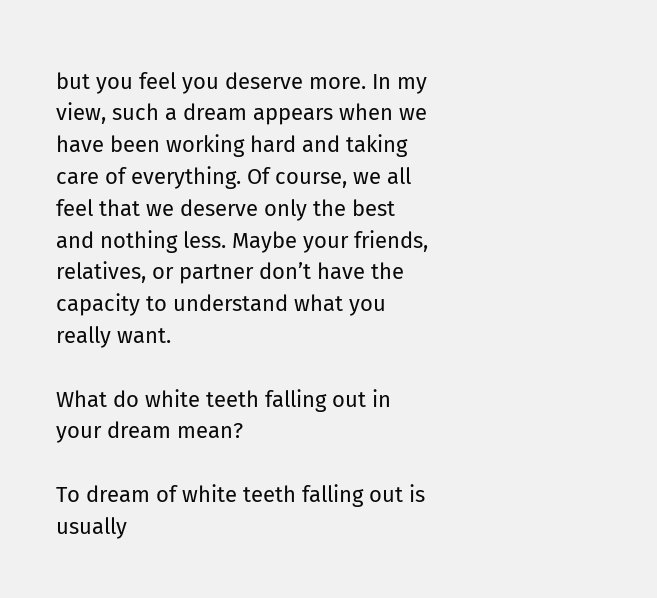but you feel you deserve more. In my view, such a dream appears when we have been working hard and taking care of everything. Of course, we all feel that we deserve only the best and nothing less. Maybe your friends, relatives, or partner don’t have the capacity to understand what you really want.

What do white teeth falling out in your dream mean?

To dream of white teeth falling out is usually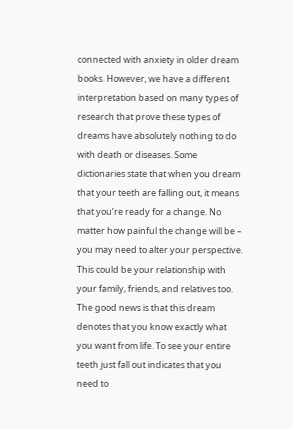connected with anxiety in older dream books. However, we have a different interpretation based on many types of research that prove these types of dreams have absolutely nothing to do with death or diseases. Some dictionaries state that when you dream that your teeth are falling out, it means that you’re ready for a change. No matter how painful the change will be – you may need to alter your perspective. This could be your relationship with your family, friends, and relatives too. The good news is that this dream denotes that you know exactly what you want from life. To see your entire teeth just fall out indicates that you need to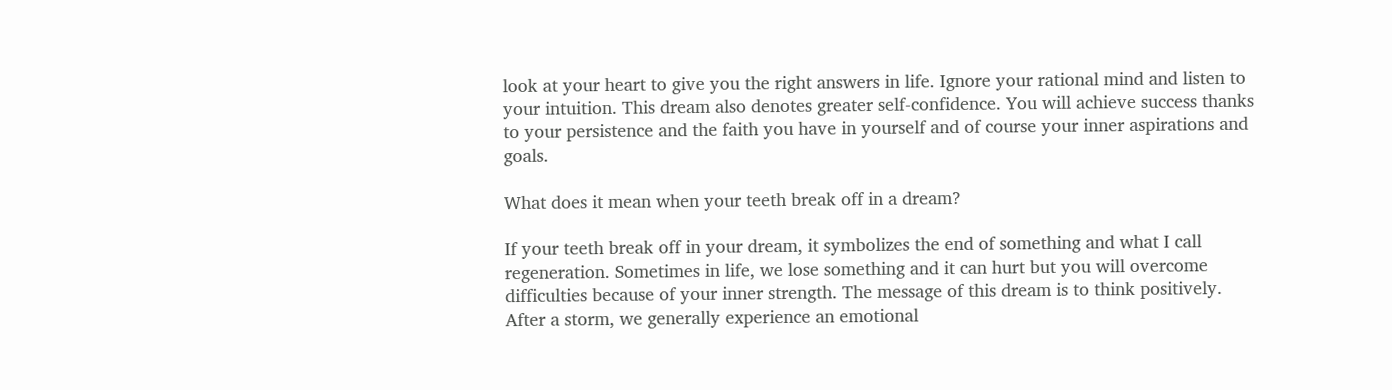look at your heart to give you the right answers in life. Ignore your rational mind and listen to your intuition. This dream also denotes greater self-confidence. You will achieve success thanks to your persistence and the faith you have in yourself and of course your inner aspirations and goals.

What does it mean when your teeth break off in a dream?

If your teeth break off in your dream, it symbolizes the end of something and what I call regeneration. Sometimes in life, we lose something and it can hurt but you will overcome difficulties because of your inner strength. The message of this dream is to think positively. After a storm, we generally experience an emotional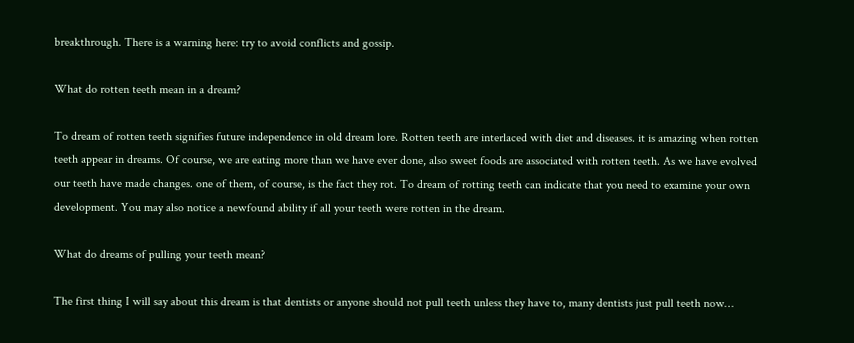breakthrough. There is a warning here: try to avoid conflicts and gossip.

What do rotten teeth mean in a dream?

To dream of rotten teeth signifies future independence in old dream lore. Rotten teeth are interlaced with diet and diseases. it is amazing when rotten teeth appear in dreams. Of course, we are eating more than we have ever done, also sweet foods are associated with rotten teeth. As we have evolved our teeth have made changes. one of them, of course, is the fact they rot. To dream of rotting teeth can indicate that you need to examine your own development. You may also notice a newfound ability if all your teeth were rotten in the dream.

What do dreams of pulling your teeth mean?

The first thing I will say about this dream is that dentists or anyone should not pull teeth unless they have to, many dentists just pull teeth now…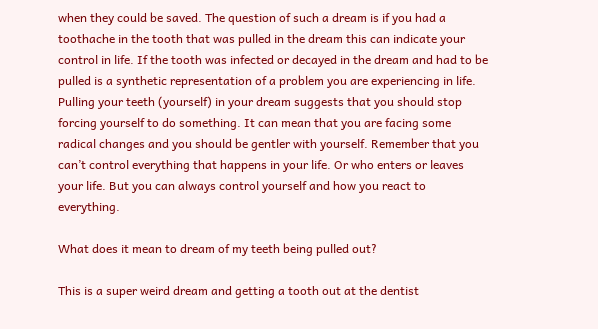when they could be saved. The question of such a dream is if you had a toothache in the tooth that was pulled in the dream this can indicate your control in life. If the tooth was infected or decayed in the dream and had to be pulled is a synthetic representation of a problem you are experiencing in life. Pulling your teeth (yourself) in your dream suggests that you should stop forcing yourself to do something. It can mean that you are facing some radical changes and you should be gentler with yourself. Remember that you can’t control everything that happens in your life. Or who enters or leaves your life. But you can always control yourself and how you react to everything.

What does it mean to dream of my teeth being pulled out?

This is a super weird dream and getting a tooth out at the dentist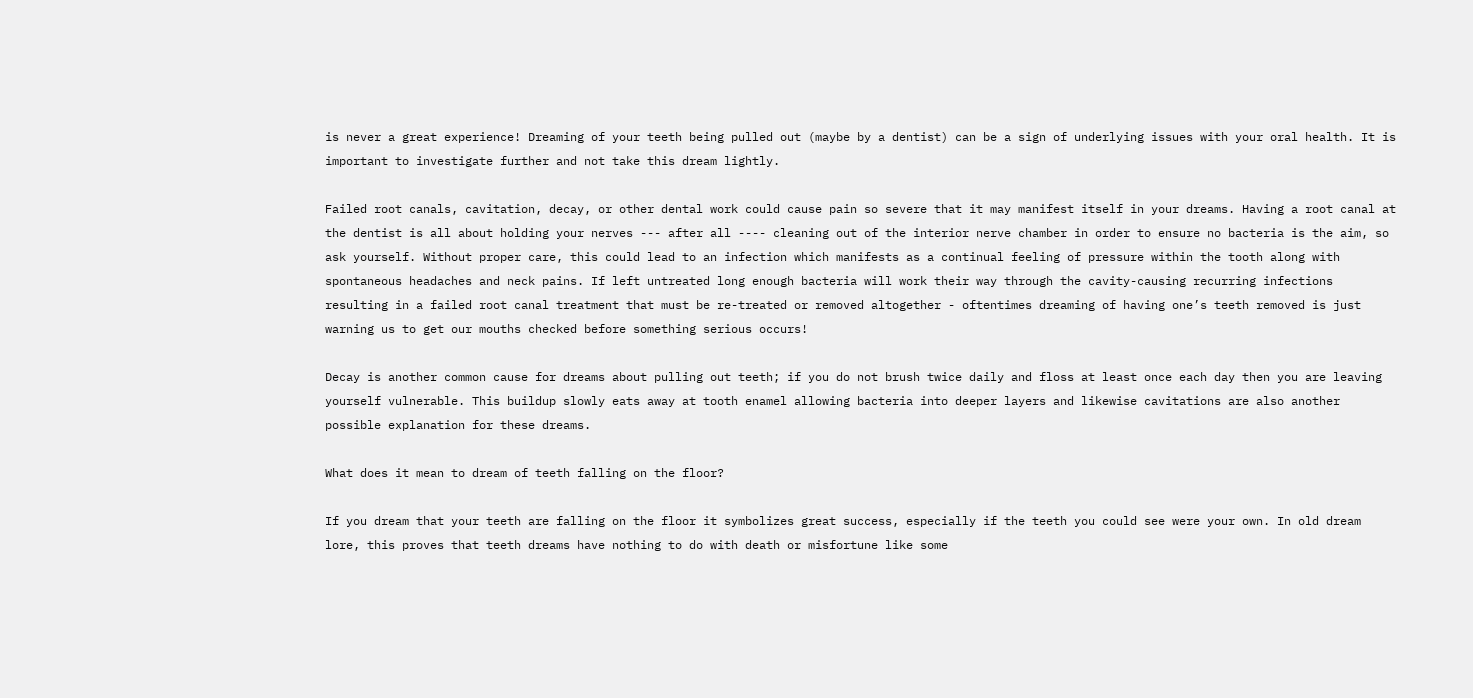is never a great experience! Dreaming of your teeth being pulled out (maybe by a dentist) can be a sign of underlying issues with your oral health. It is important to investigate further and not take this dream lightly.

Failed root canals, cavitation, decay, or other dental work could cause pain so severe that it may manifest itself in your dreams. Having a root canal at the dentist is all about holding your nerves --- after all ---- cleaning out of the interior nerve chamber in order to ensure no bacteria is the aim, so ask yourself. Without proper care, this could lead to an infection which manifests as a continual feeling of pressure within the tooth along with spontaneous headaches and neck pains. If left untreated long enough bacteria will work their way through the cavity-causing recurring infections resulting in a failed root canal treatment that must be re-treated or removed altogether - oftentimes dreaming of having one’s teeth removed is just warning us to get our mouths checked before something serious occurs!

Decay is another common cause for dreams about pulling out teeth; if you do not brush twice daily and floss at least once each day then you are leaving yourself vulnerable. This buildup slowly eats away at tooth enamel allowing bacteria into deeper layers and likewise cavitations are also another possible explanation for these dreams.

What does it mean to dream of teeth falling on the floor?

If you dream that your teeth are falling on the floor it symbolizes great success, especially if the teeth you could see were your own. In old dream lore, this proves that teeth dreams have nothing to do with death or misfortune like some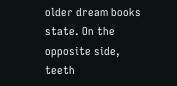older dream books state. On the opposite side, teeth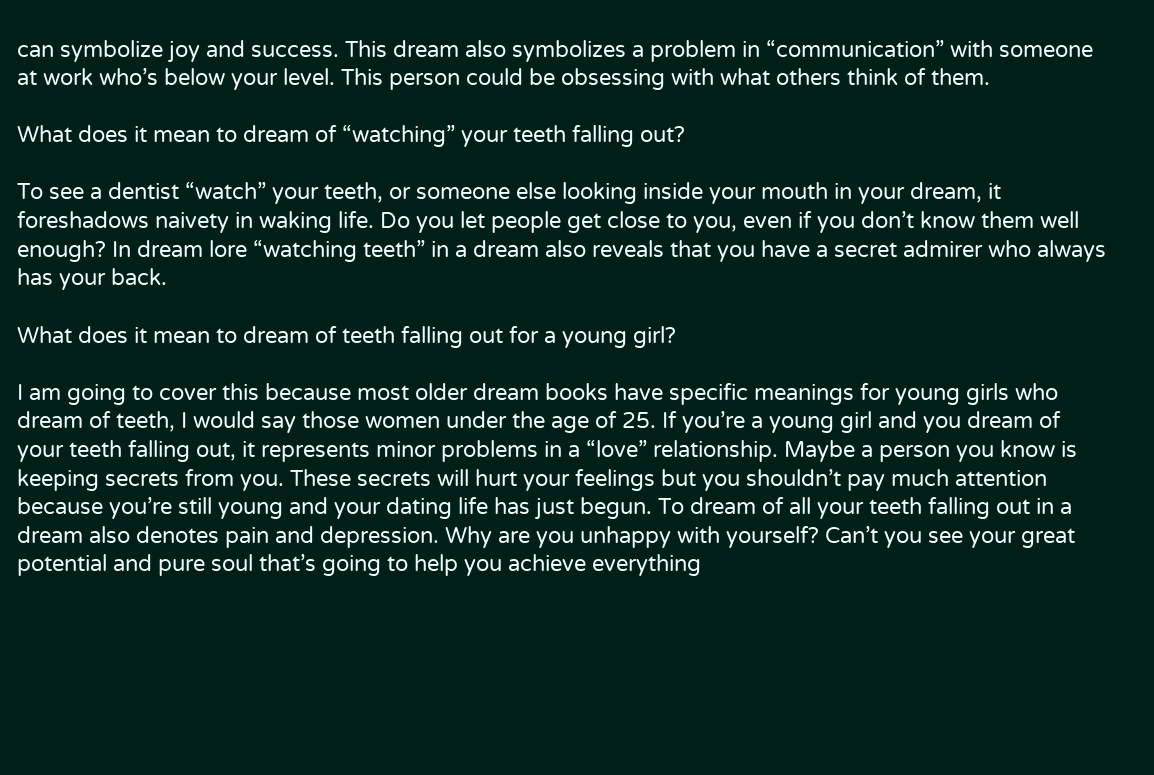can symbolize joy and success. This dream also symbolizes a problem in “communication” with someone at work who’s below your level. This person could be obsessing with what others think of them.

What does it mean to dream of “watching” your teeth falling out?

To see a dentist “watch” your teeth, or someone else looking inside your mouth in your dream, it foreshadows naivety in waking life. Do you let people get close to you, even if you don’t know them well enough? In dream lore “watching teeth” in a dream also reveals that you have a secret admirer who always has your back.

What does it mean to dream of teeth falling out for a young girl?

I am going to cover this because most older dream books have specific meanings for young girls who dream of teeth, I would say those women under the age of 25. If you’re a young girl and you dream of your teeth falling out, it represents minor problems in a “love” relationship. Maybe a person you know is keeping secrets from you. These secrets will hurt your feelings but you shouldn’t pay much attention because you’re still young and your dating life has just begun. To dream of all your teeth falling out in a dream also denotes pain and depression. Why are you unhappy with yourself? Can’t you see your great potential and pure soul that’s going to help you achieve everything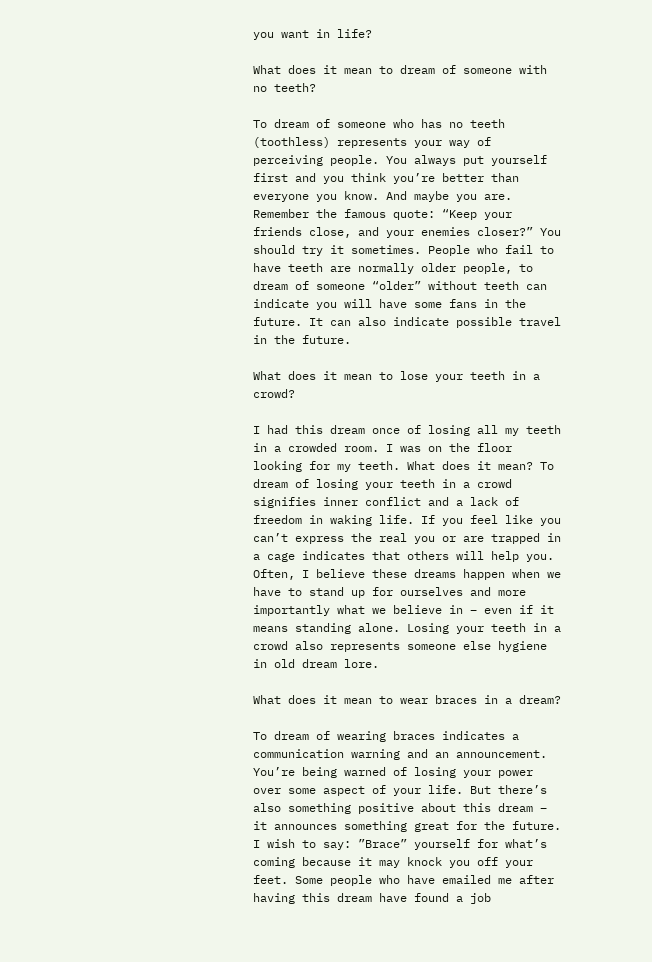you want in life?

What does it mean to dream of someone with no teeth?

To dream of someone who has no teeth (toothless) represents your way of perceiving people. You always put yourself first and you think you’re better than everyone you know. And maybe you are. Remember the famous quote: “Keep your friends close, and your enemies closer?” You should try it sometimes. People who fail to have teeth are normally older people, to dream of someone “older” without teeth can indicate you will have some fans in the future. It can also indicate possible travel in the future.

What does it mean to lose your teeth in a crowd?

I had this dream once of losing all my teeth in a crowded room. I was on the floor looking for my teeth. What does it mean? To dream of losing your teeth in a crowd signifies inner conflict and a lack of freedom in waking life. If you feel like you can’t express the real you or are trapped in a cage indicates that others will help you. Often, I believe these dreams happen when we have to stand up for ourselves and more importantly what we believe in – even if it means standing alone. Losing your teeth in a crowd also represents someone else hygiene in old dream lore.

What does it mean to wear braces in a dream?

To dream of wearing braces indicates a communication warning and an announcement. You’re being warned of losing your power over some aspect of your life. But there’s also something positive about this dream – it announces something great for the future. I wish to say: ”Brace” yourself for what’s coming because it may knock you off your feet. Some people who have emailed me after having this dream have found a job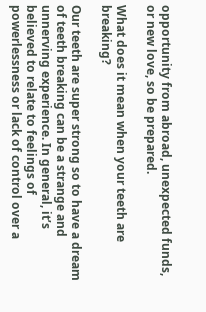opportunity from abroad, unexpected funds, or new love, so be prepared.

What does it mean when your teeth are breaking?

Our teeth are super strong so to have a dream of teeth breaking can be a strange and unnerving experience. In general, it’s believed to relate to feelings of powerlessness or lack of control over a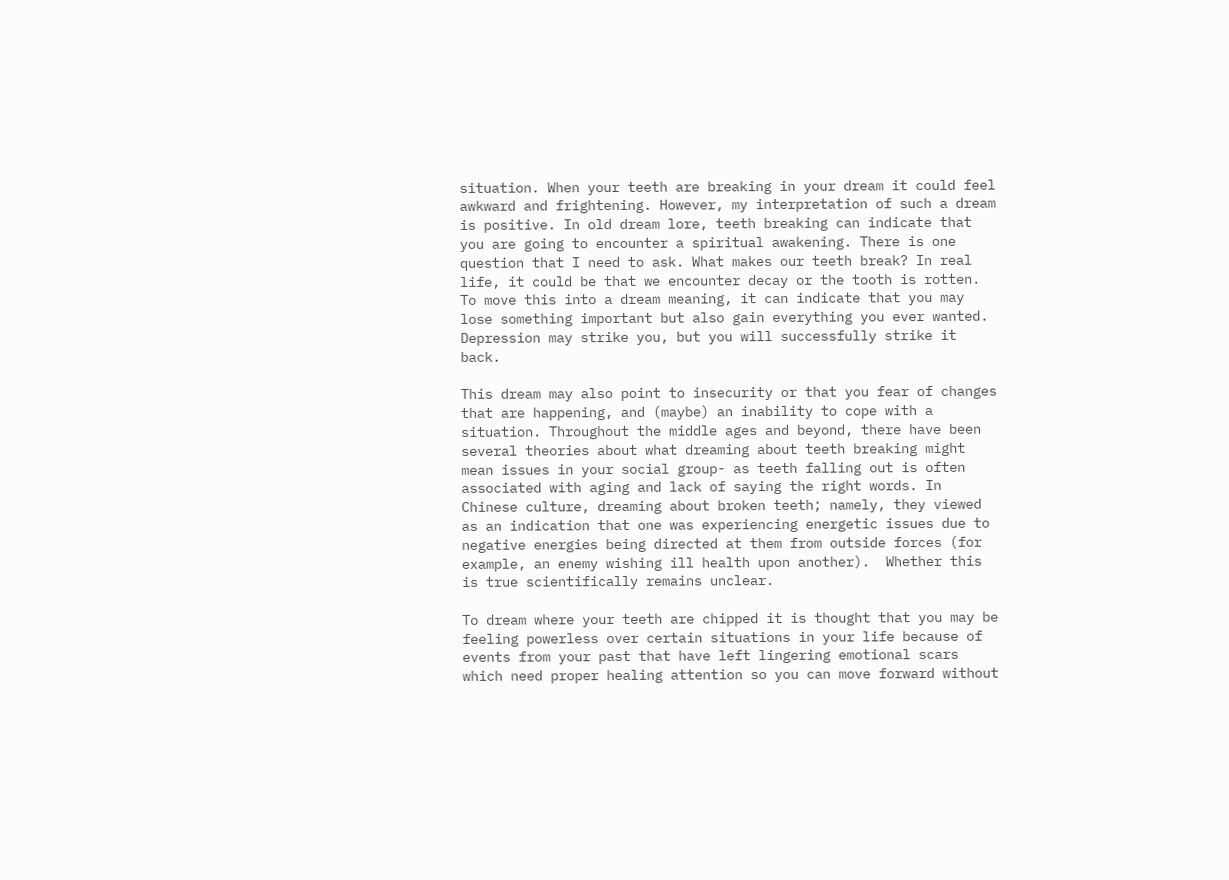situation. When your teeth are breaking in your dream it could feel awkward and frightening. However, my interpretation of such a dream is positive. In old dream lore, teeth breaking can indicate that you are going to encounter a spiritual awakening. There is one question that I need to ask. What makes our teeth break? In real life, it could be that we encounter decay or the tooth is rotten. To move this into a dream meaning, it can indicate that you may lose something important but also gain everything you ever wanted. Depression may strike you, but you will successfully strike it back.

This dream may also point to insecurity or that you fear of changes that are happening, and (maybe) an inability to cope with a situation. Throughout the middle ages and beyond, there have been several theories about what dreaming about teeth breaking might mean issues in your social group- as teeth falling out is often associated with aging and lack of saying the right words. In Chinese culture, dreaming about broken teeth; namely, they viewed as an indication that one was experiencing energetic issues due to negative energies being directed at them from outside forces (for example, an enemy wishing ill health upon another).  Whether this is true scientifically remains unclear.

To dream where your teeth are chipped it is thought that you may be feeling powerless over certain situations in your life because of events from your past that have left lingering emotional scars which need proper healing attention so you can move forward without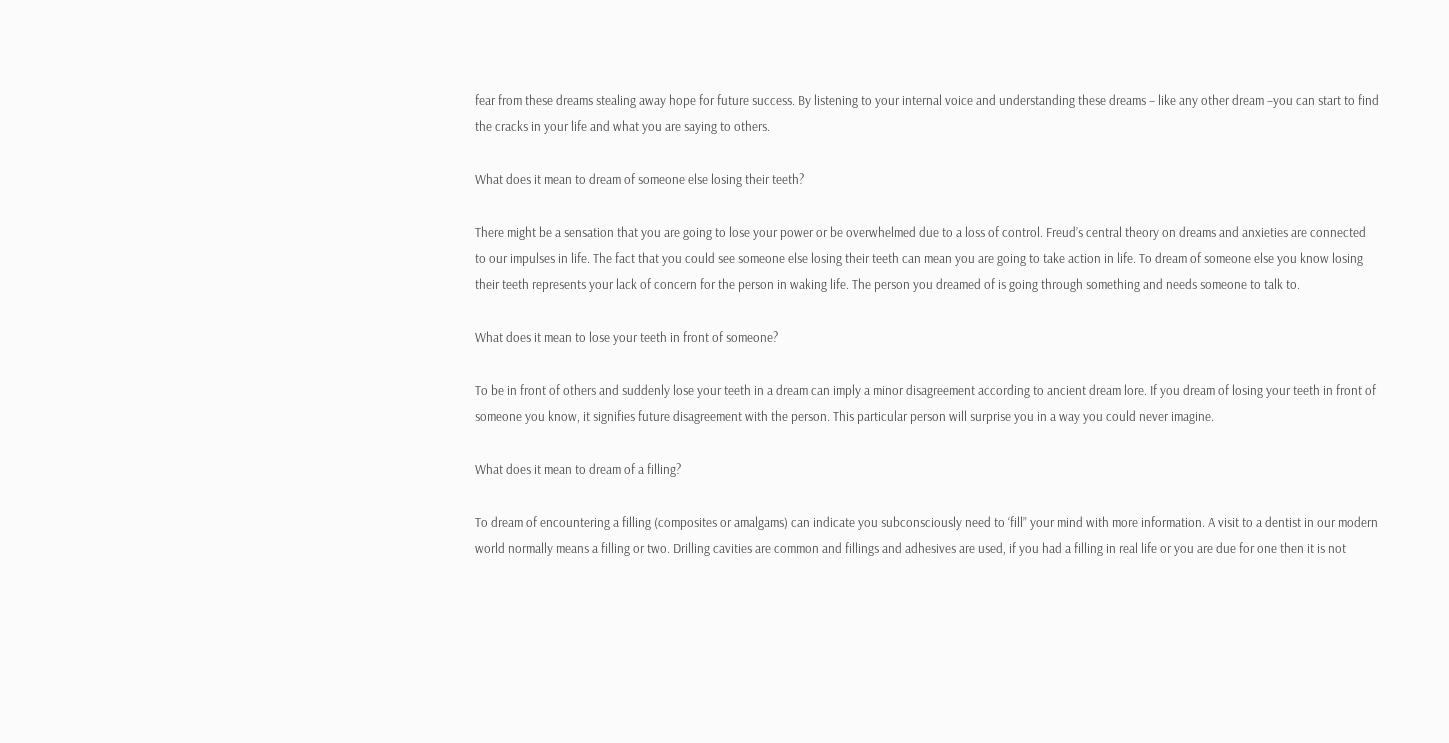fear from these dreams stealing away hope for future success. By listening to your internal voice and understanding these dreams – like any other dream –you can start to find the cracks in your life and what you are saying to others.

What does it mean to dream of someone else losing their teeth?

There might be a sensation that you are going to lose your power or be overwhelmed due to a loss of control. Freud’s central theory on dreams and anxieties are connected to our impulses in life. The fact that you could see someone else losing their teeth can mean you are going to take action in life. To dream of someone else you know losing their teeth represents your lack of concern for the person in waking life. The person you dreamed of is going through something and needs someone to talk to.

What does it mean to lose your teeth in front of someone?

To be in front of others and suddenly lose your teeth in a dream can imply a minor disagreement according to ancient dream lore. If you dream of losing your teeth in front of someone you know, it signifies future disagreement with the person. This particular person will surprise you in a way you could never imagine.

What does it mean to dream of a filling?

To dream of encountering a filling (composites or amalgams) can indicate you subconsciously need to ‘fill” your mind with more information. A visit to a dentist in our modern world normally means a filling or two. Drilling cavities are common and fillings and adhesives are used, if you had a filling in real life or you are due for one then it is not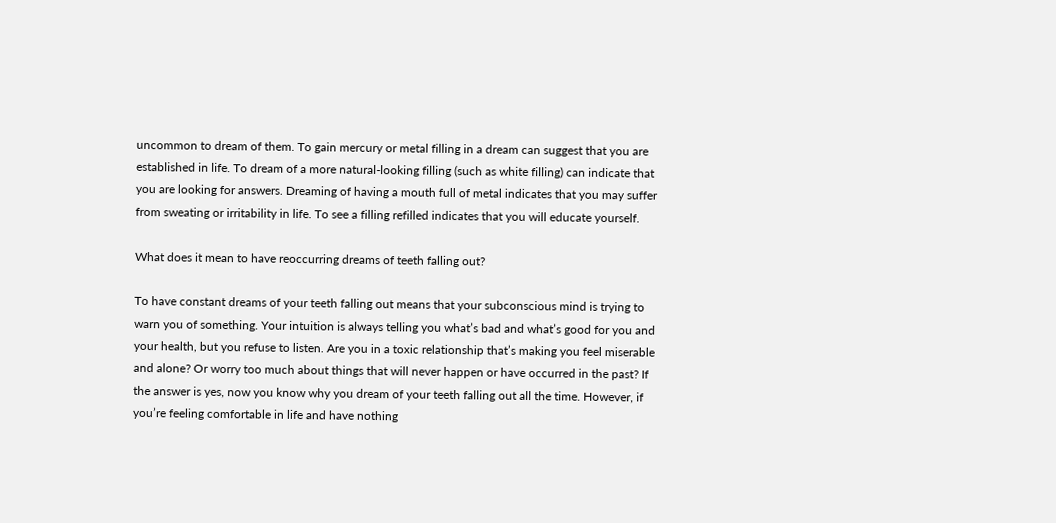uncommon to dream of them. To gain mercury or metal filling in a dream can suggest that you are established in life. To dream of a more natural-looking filling (such as white filling) can indicate that you are looking for answers. Dreaming of having a mouth full of metal indicates that you may suffer from sweating or irritability in life. To see a filling refilled indicates that you will educate yourself.

What does it mean to have reoccurring dreams of teeth falling out?

To have constant dreams of your teeth falling out means that your subconscious mind is trying to warn you of something. Your intuition is always telling you what’s bad and what’s good for you and your health, but you refuse to listen. Are you in a toxic relationship that’s making you feel miserable and alone? Or worry too much about things that will never happen or have occurred in the past? If the answer is yes, now you know why you dream of your teeth falling out all the time. However, if you’re feeling comfortable in life and have nothing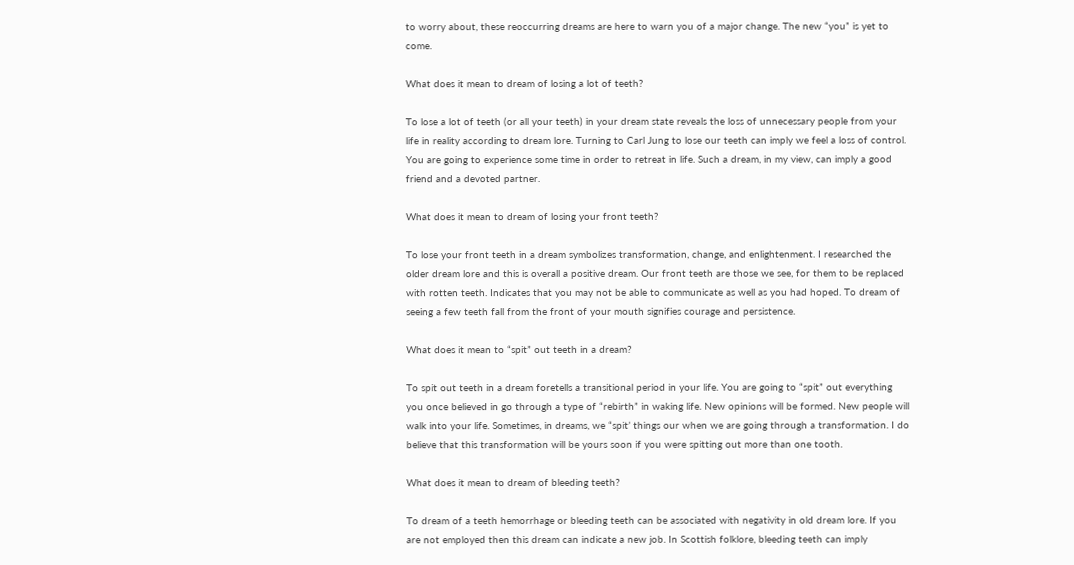to worry about, these reoccurring dreams are here to warn you of a major change. The new “you” is yet to come.

What does it mean to dream of losing a lot of teeth?

To lose a lot of teeth (or all your teeth) in your dream state reveals the loss of unnecessary people from your life in reality according to dream lore. Turning to Carl Jung to lose our teeth can imply we feel a loss of control. You are going to experience some time in order to retreat in life. Such a dream, in my view, can imply a good friend and a devoted partner.

What does it mean to dream of losing your front teeth?

To lose your front teeth in a dream symbolizes transformation, change, and enlightenment. I researched the older dream lore and this is overall a positive dream. Our front teeth are those we see, for them to be replaced with rotten teeth. Indicates that you may not be able to communicate as well as you had hoped. To dream of seeing a few teeth fall from the front of your mouth signifies courage and persistence.

What does it mean to “spit” out teeth in a dream?

To spit out teeth in a dream foretells a transitional period in your life. You are going to “spit” out everything you once believed in go through a type of “rebirth” in waking life. New opinions will be formed. New people will walk into your life. Sometimes, in dreams, we “spit’ things our when we are going through a transformation. I do believe that this transformation will be yours soon if you were spitting out more than one tooth.

What does it mean to dream of bleeding teeth?

To dream of a teeth hemorrhage or bleeding teeth can be associated with negativity in old dream lore. If you are not employed then this dream can indicate a new job. In Scottish folklore, bleeding teeth can imply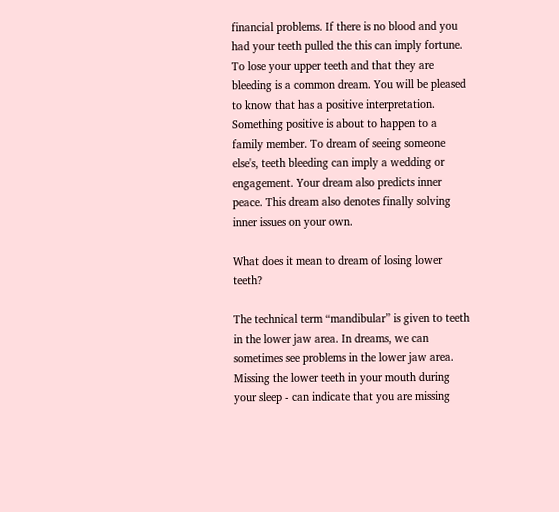financial problems. If there is no blood and you had your teeth pulled the this can imply fortune. To lose your upper teeth and that they are bleeding is a common dream. You will be pleased to know that has a positive interpretation. Something positive is about to happen to a family member. To dream of seeing someone else's, teeth bleeding can imply a wedding or engagement. Your dream also predicts inner peace. This dream also denotes finally solving inner issues on your own.

What does it mean to dream of losing lower teeth?

The technical term “mandibular” is given to teeth in the lower jaw area. In dreams, we can sometimes see problems in the lower jaw area. Missing the lower teeth in your mouth during your sleep - can indicate that you are missing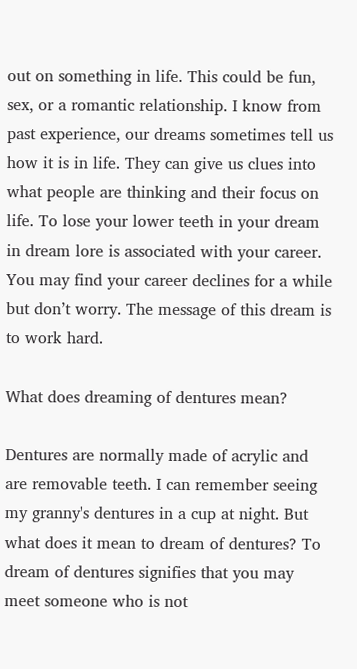out on something in life. This could be fun, sex, or a romantic relationship. I know from past experience, our dreams sometimes tell us how it is in life. They can give us clues into what people are thinking and their focus on life. To lose your lower teeth in your dream in dream lore is associated with your career. You may find your career declines for a while but don’t worry. The message of this dream is to work hard.

What does dreaming of dentures mean?

Dentures are normally made of acrylic and are removable teeth. I can remember seeing my granny's dentures in a cup at night. But what does it mean to dream of dentures? To dream of dentures signifies that you may meet someone who is not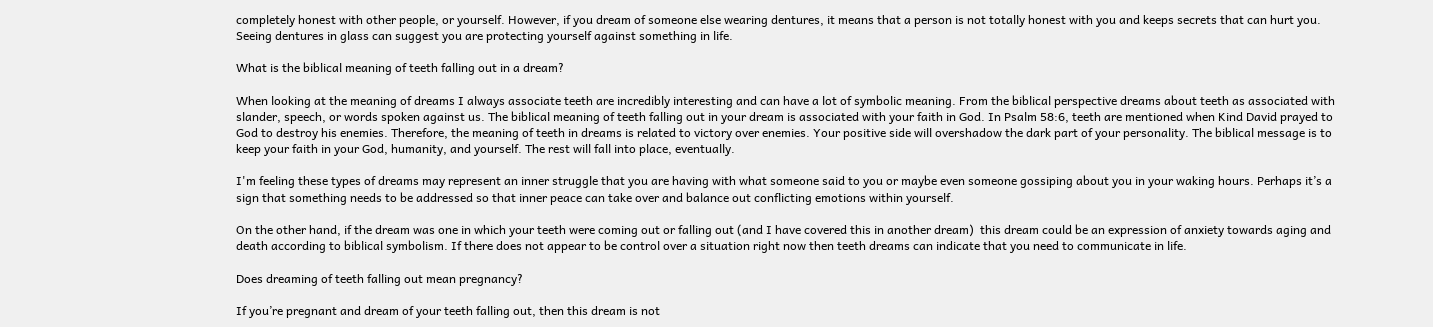completely honest with other people, or yourself. However, if you dream of someone else wearing dentures, it means that a person is not totally honest with you and keeps secrets that can hurt you. Seeing dentures in glass can suggest you are protecting yourself against something in life.

What is the biblical meaning of teeth falling out in a dream?

When looking at the meaning of dreams I always associate teeth are incredibly interesting and can have a lot of symbolic meaning. From the biblical perspective dreams about teeth as associated with slander, speech, or words spoken against us. The biblical meaning of teeth falling out in your dream is associated with your faith in God. In Psalm 58:6, teeth are mentioned when Kind David prayed to God to destroy his enemies. Therefore, the meaning of teeth in dreams is related to victory over enemies. Your positive side will overshadow the dark part of your personality. The biblical message is to keep your faith in your God, humanity, and yourself. The rest will fall into place, eventually.

I'm feeling these types of dreams may represent an inner struggle that you are having with what someone said to you or maybe even someone gossiping about you in your waking hours. Perhaps it’s a sign that something needs to be addressed so that inner peace can take over and balance out conflicting emotions within yourself.

On the other hand, if the dream was one in which your teeth were coming out or falling out (and I have covered this in another dream)  this dream could be an expression of anxiety towards aging and death according to biblical symbolism. If there does not appear to be control over a situation right now then teeth dreams can indicate that you need to communicate in life.

Does dreaming of teeth falling out mean pregnancy?

If you’re pregnant and dream of your teeth falling out, then this dream is not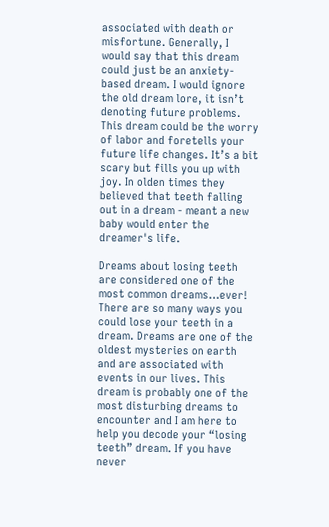associated with death or misfortune. Generally, I would say that this dream could just be an anxiety-based dream. I would ignore the old dream lore, it isn’t denoting future problems. This dream could be the worry of labor and foretells your future life changes. It’s a bit scary but fills you up with joy. In olden times they believed that teeth falling out in a dream - meant a new baby would enter the dreamer's life.

Dreams about losing teeth are considered one of the most common dreams…ever! There are so many ways you could lose your teeth in a dream. Dreams are one of the oldest mysteries on earth and are associated with events in our lives. This dream is probably one of the most disturbing dreams to encounter and I am here to help you decode your “losing teeth” dream. If you have never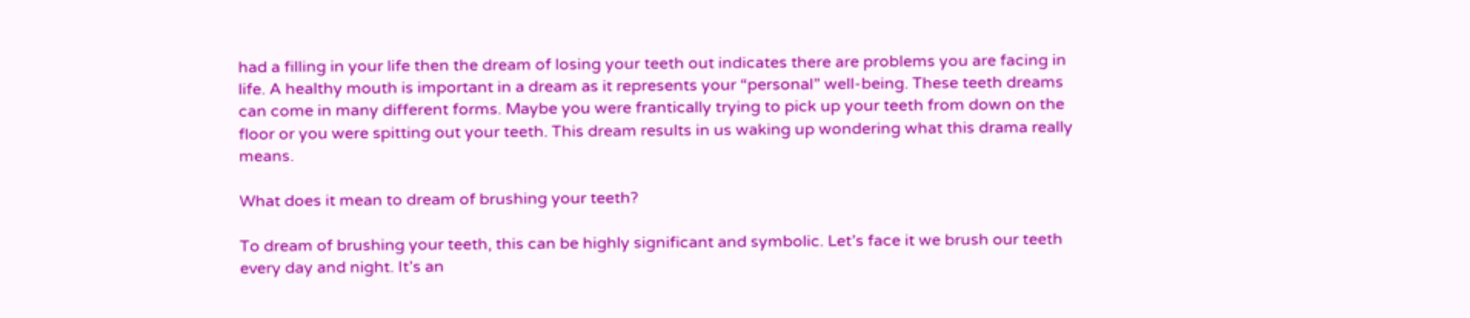had a filling in your life then the dream of losing your teeth out indicates there are problems you are facing in life. A healthy mouth is important in a dream as it represents your “personal” well-being. These teeth dreams can come in many different forms. Maybe you were frantically trying to pick up your teeth from down on the floor or you were spitting out your teeth. This dream results in us waking up wondering what this drama really means.

What does it mean to dream of brushing your teeth?

To dream of brushing your teeth, this can be highly significant and symbolic. Let’s face it we brush our teeth every day and night. It’s an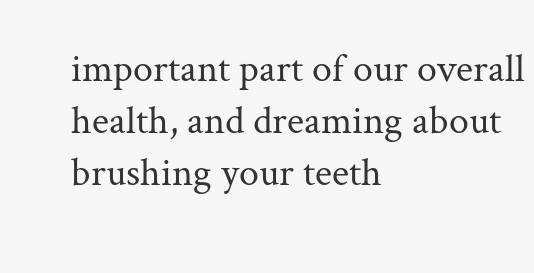important part of our overall health, and dreaming about brushing your teeth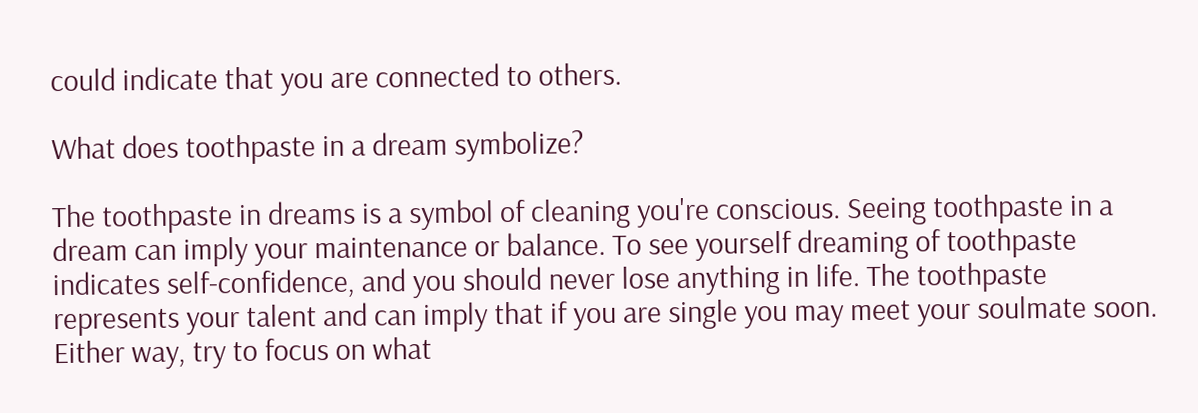could indicate that you are connected to others.

What does toothpaste in a dream symbolize?

The toothpaste in dreams is a symbol of cleaning you're conscious. Seeing toothpaste in a dream can imply your maintenance or balance. To see yourself dreaming of toothpaste indicates self-confidence, and you should never lose anything in life. The toothpaste represents your talent and can imply that if you are single you may meet your soulmate soon. Either way, try to focus on what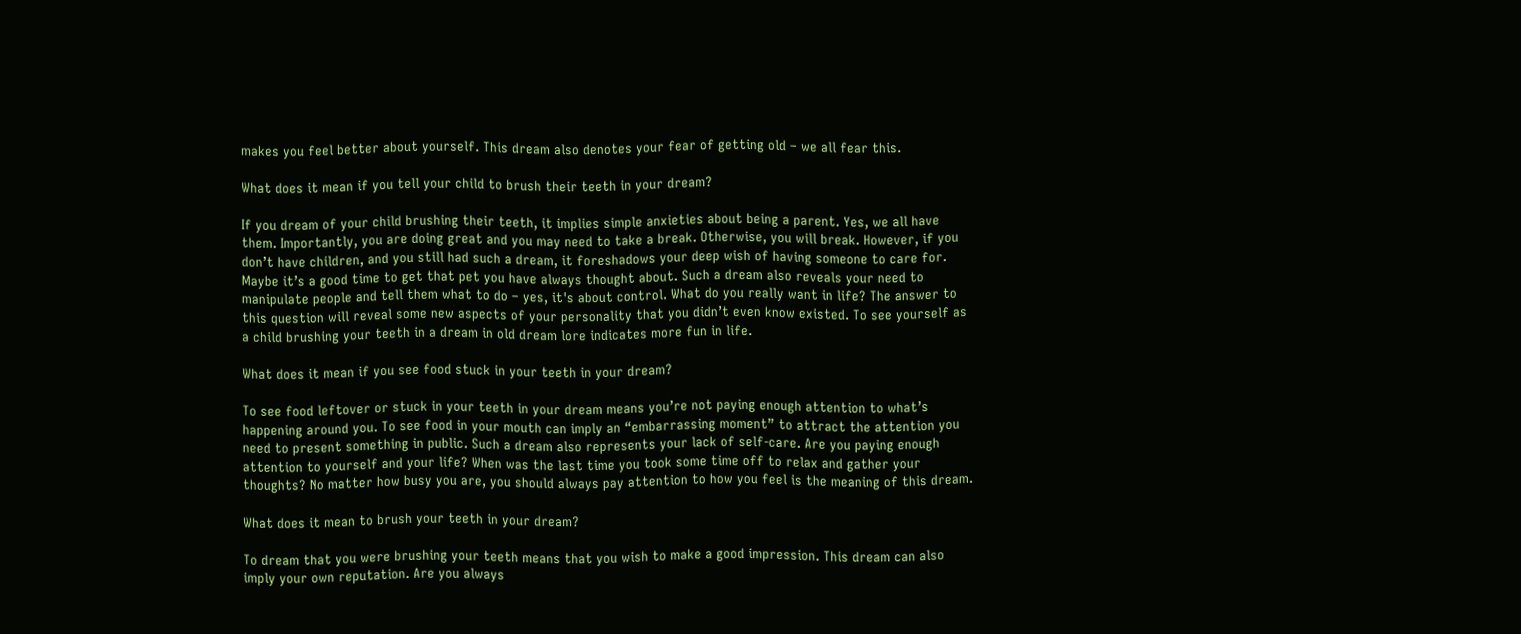makes you feel better about yourself. This dream also denotes your fear of getting old – we all fear this.

What does it mean if you tell your child to brush their teeth in your dream?

If you dream of your child brushing their teeth, it implies simple anxieties about being a parent. Yes, we all have them. Importantly, you are doing great and you may need to take a break. Otherwise, you will break. However, if you don’t have children, and you still had such a dream, it foreshadows your deep wish of having someone to care for. Maybe it’s a good time to get that pet you have always thought about. Such a dream also reveals your need to manipulate people and tell them what to do – yes, it's about control. What do you really want in life? The answer to this question will reveal some new aspects of your personality that you didn’t even know existed. To see yourself as a child brushing your teeth in a dream in old dream lore indicates more fun in life.

What does it mean if you see food stuck in your teeth in your dream?

To see food leftover or stuck in your teeth in your dream means you’re not paying enough attention to what’s happening around you. To see food in your mouth can imply an “embarrassing moment” to attract the attention you need to present something in public. Such a dream also represents your lack of self-care. Are you paying enough attention to yourself and your life? When was the last time you took some time off to relax and gather your thoughts? No matter how busy you are, you should always pay attention to how you feel is the meaning of this dream.

What does it mean to brush your teeth in your dream?

To dream that you were brushing your teeth means that you wish to make a good impression. This dream can also imply your own reputation. Are you always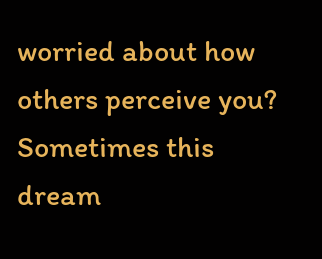worried about how others perceive you? Sometimes this dream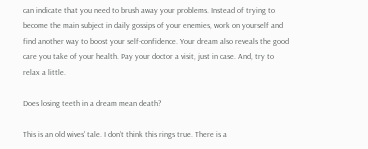can indicate that you need to brush away your problems. Instead of trying to become the main subject in daily gossips of your enemies, work on yourself and find another way to boost your self-confidence. Your dream also reveals the good care you take of your health. Pay your doctor a visit, just in case. And, try to relax a little.

Does losing teeth in a dream mean death?

This is an old wives' tale. I don’t think this rings true. There is a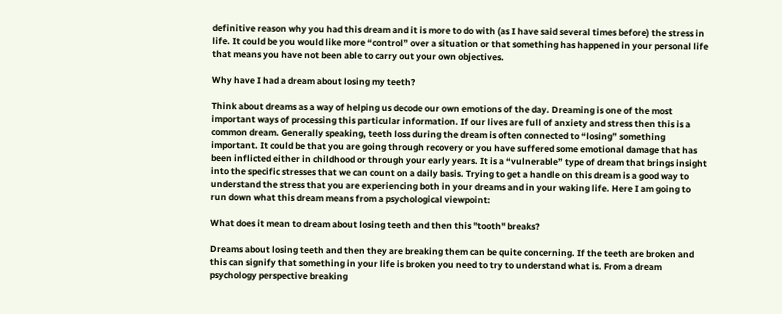definitive reason why you had this dream and it is more to do with (as I have said several times before) the stress in life. It could be you would like more “control” over a situation or that something has happened in your personal life that means you have not been able to carry out your own objectives.

Why have I had a dream about losing my teeth?

Think about dreams as a way of helping us decode our own emotions of the day. Dreaming is one of the most important ways of processing this particular information. If our lives are full of anxiety and stress then this is a common dream. Generally speaking, teeth loss during the dream is often connected to “losing” something important. It could be that you are going through recovery or you have suffered some emotional damage that has been inflicted either in childhood or through your early years. It is a “vulnerable” type of dream that brings insight into the specific stresses that we can count on a daily basis. Trying to get a handle on this dream is a good way to understand the stress that you are experiencing both in your dreams and in your waking life. Here I am going to run down what this dream means from a psychological viewpoint:

What does it mean to dream about losing teeth and then this "tooth" breaks?

Dreams about losing teeth and then they are breaking them can be quite concerning. If the teeth are broken and this can signify that something in your life is broken you need to try to understand what is. From a dream psychology perspective breaking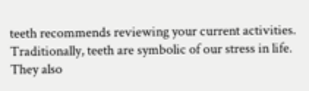teeth recommends reviewing your current activities. Traditionally, teeth are symbolic of our stress in life. They also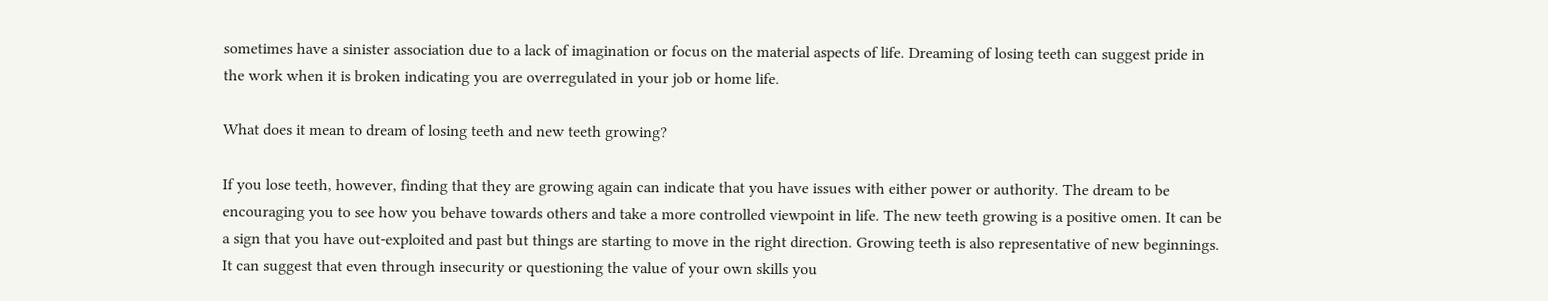sometimes have a sinister association due to a lack of imagination or focus on the material aspects of life. Dreaming of losing teeth can suggest pride in the work when it is broken indicating you are overregulated in your job or home life.

What does it mean to dream of losing teeth and new teeth growing?

If you lose teeth, however, finding that they are growing again can indicate that you have issues with either power or authority. The dream to be encouraging you to see how you behave towards others and take a more controlled viewpoint in life. The new teeth growing is a positive omen. It can be a sign that you have out-exploited and past but things are starting to move in the right direction. Growing teeth is also representative of new beginnings. It can suggest that even through insecurity or questioning the value of your own skills you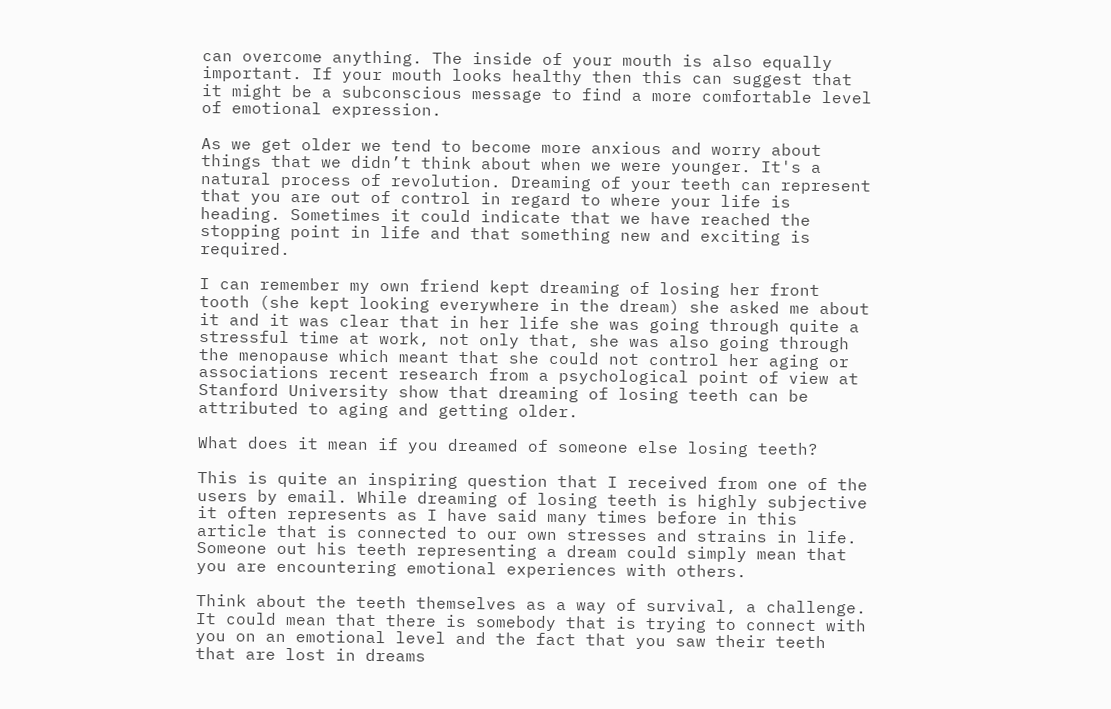can overcome anything. The inside of your mouth is also equally important. If your mouth looks healthy then this can suggest that it might be a subconscious message to find a more comfortable level of emotional expression.

As we get older we tend to become more anxious and worry about things that we didn’t think about when we were younger. It's a natural process of revolution. Dreaming of your teeth can represent that you are out of control in regard to where your life is heading. Sometimes it could indicate that we have reached the stopping point in life and that something new and exciting is required.

I can remember my own friend kept dreaming of losing her front tooth (she kept looking everywhere in the dream) she asked me about it and it was clear that in her life she was going through quite a stressful time at work, not only that, she was also going through the menopause which meant that she could not control her aging or associations recent research from a psychological point of view at Stanford University show that dreaming of losing teeth can be attributed to aging and getting older.

What does it mean if you dreamed of someone else losing teeth?

This is quite an inspiring question that I received from one of the users by email. While dreaming of losing teeth is highly subjective it often represents as I have said many times before in this article that is connected to our own stresses and strains in life. Someone out his teeth representing a dream could simply mean that you are encountering emotional experiences with others.

Think about the teeth themselves as a way of survival, a challenge. It could mean that there is somebody that is trying to connect with you on an emotional level and the fact that you saw their teeth that are lost in dreams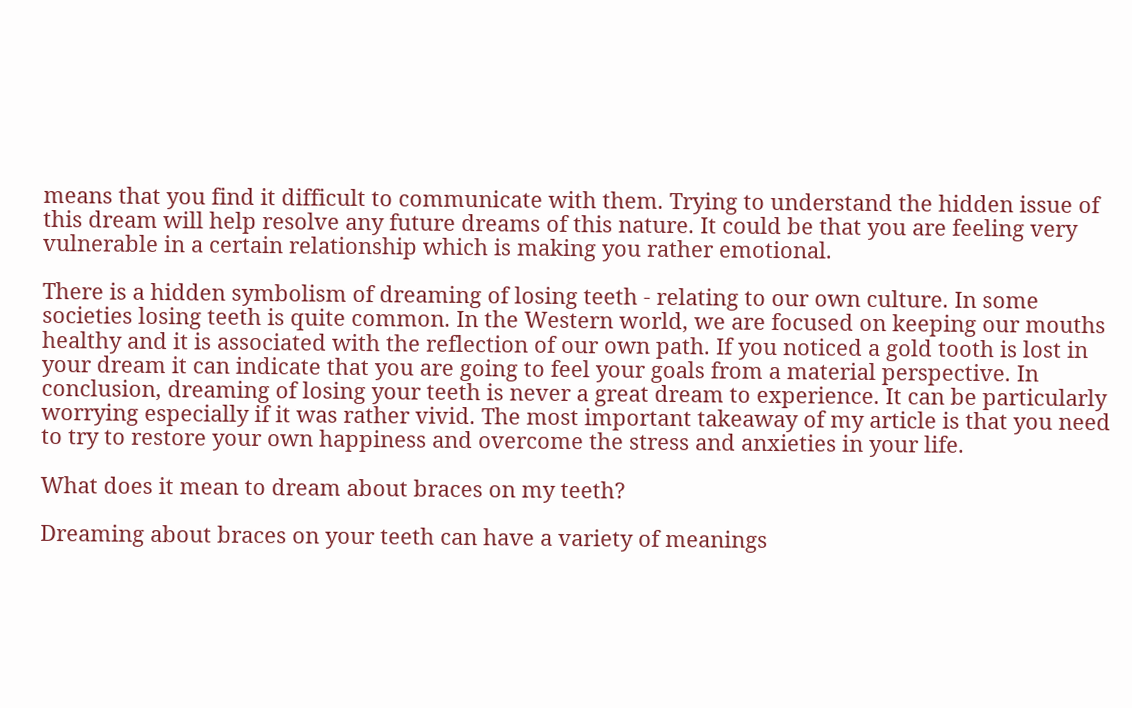means that you find it difficult to communicate with them. Trying to understand the hidden issue of this dream will help resolve any future dreams of this nature. It could be that you are feeling very vulnerable in a certain relationship which is making you rather emotional.

There is a hidden symbolism of dreaming of losing teeth - relating to our own culture. In some societies losing teeth is quite common. In the Western world, we are focused on keeping our mouths healthy and it is associated with the reflection of our own path. If you noticed a gold tooth is lost in your dream it can indicate that you are going to feel your goals from a material perspective. In conclusion, dreaming of losing your teeth is never a great dream to experience. It can be particularly worrying especially if it was rather vivid. The most important takeaway of my article is that you need to try to restore your own happiness and overcome the stress and anxieties in your life.

What does it mean to dream about braces on my teeth?

Dreaming about braces on your teeth can have a variety of meanings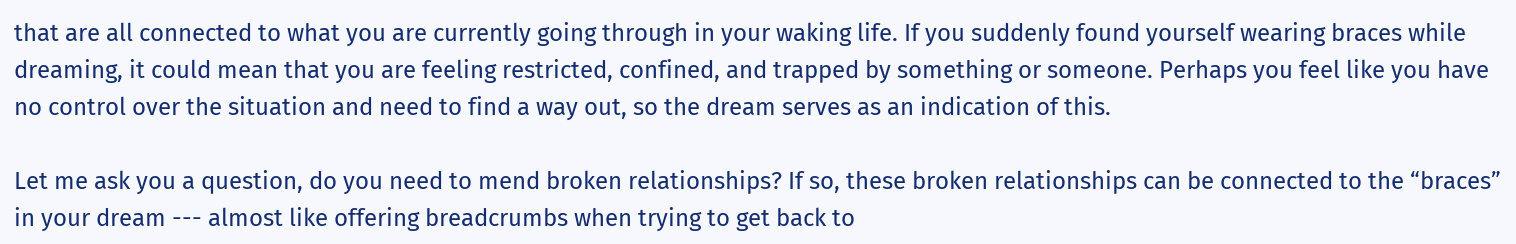that are all connected to what you are currently going through in your waking life. If you suddenly found yourself wearing braces while dreaming, it could mean that you are feeling restricted, confined, and trapped by something or someone. Perhaps you feel like you have no control over the situation and need to find a way out, so the dream serves as an indication of this.

Let me ask you a question, do you need to mend broken relationships? If so, these broken relationships can be connected to the “braces” in your dream --- almost like offering breadcrumbs when trying to get back to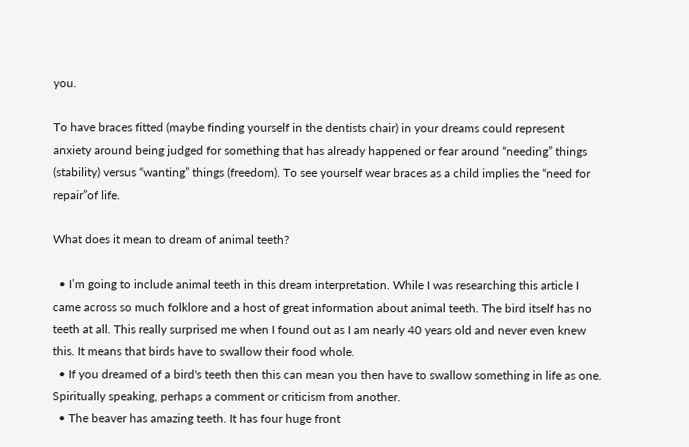you.

To have braces fitted (maybe finding yourself in the dentists chair) in your dreams could represent anxiety around being judged for something that has already happened or fear around “needing” things (stability) versus “wanting” things (freedom). To see yourself wear braces as a child implies the “need for repair”of life.

What does it mean to dream of animal teeth?

  • I’m going to include animal teeth in this dream interpretation. While I was researching this article I came across so much folklore and a host of great information about animal teeth. The bird itself has no teeth at all. This really surprised me when I found out as I am nearly 40 years old and never even knew this. It means that birds have to swallow their food whole.
  • If you dreamed of a bird's teeth then this can mean you then have to swallow something in life as one. Spiritually speaking, perhaps a comment or criticism from another.
  • The beaver has amazing teeth. It has four huge front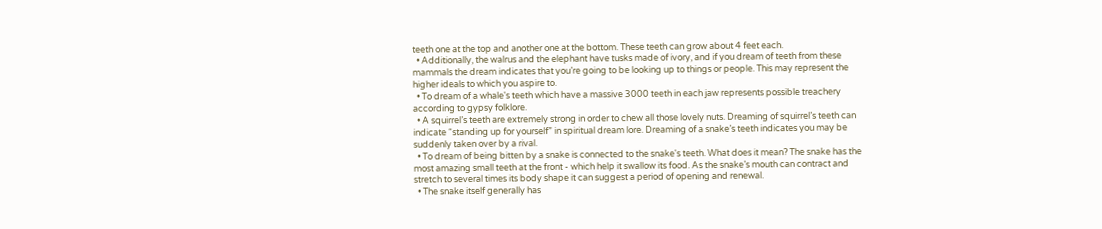teeth one at the top and another one at the bottom. These teeth can grow about 4 feet each.
  • Additionally, the walrus and the elephant have tusks made of ivory, and if you dream of teeth from these mammals the dream indicates that you’re going to be looking up to things or people. This may represent the higher ideals to which you aspire to.
  • To dream of a whale's teeth which have a massive 3000 teeth in each jaw represents possible treachery according to gypsy folklore.
  • A squirrel’s teeth are extremely strong in order to chew all those lovely nuts. Dreaming of squirrel’s teeth can indicate “standing up for yourself” in spiritual dream lore. Dreaming of a snake’s teeth indicates you may be suddenly taken over by a rival.
  • To dream of being bitten by a snake is connected to the snake's teeth. What does it mean? The snake has the most amazing small teeth at the front - which help it swallow its food. As the snake’s mouth can contract and stretch to several times its body shape it can suggest a period of opening and renewal.
  • The snake itself generally has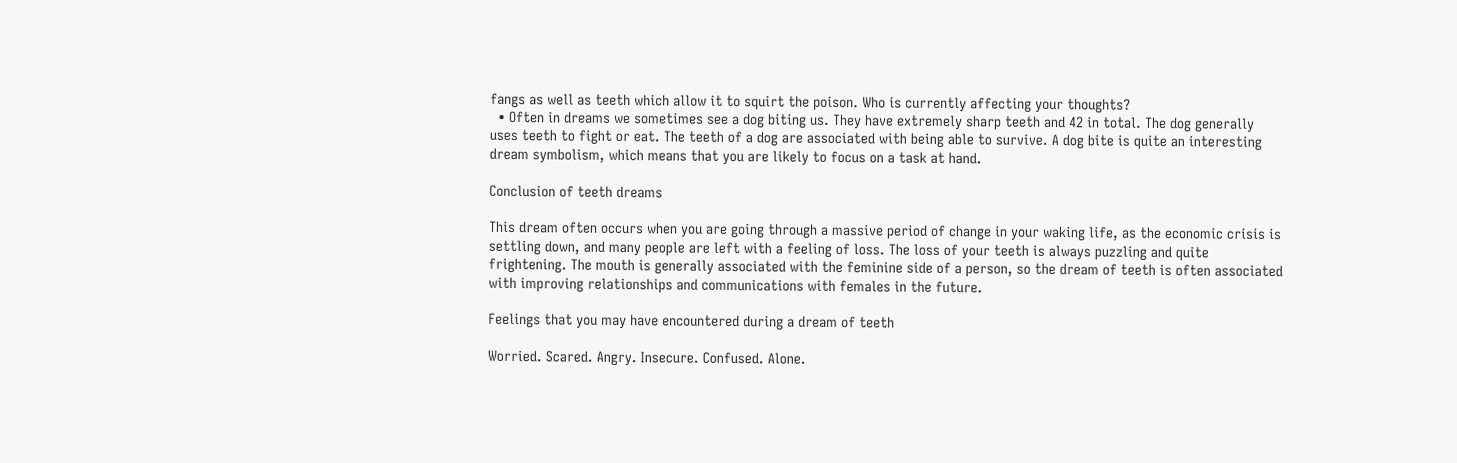fangs as well as teeth which allow it to squirt the poison. Who is currently affecting your thoughts?
  • Often in dreams we sometimes see a dog biting us. They have extremely sharp teeth and 42 in total. The dog generally uses teeth to fight or eat. The teeth of a dog are associated with being able to survive. A dog bite is quite an interesting dream symbolism, which means that you are likely to focus on a task at hand.

Conclusion of teeth dreams

This dream often occurs when you are going through a massive period of change in your waking life, as the economic crisis is settling down, and many people are left with a feeling of loss. The loss of your teeth is always puzzling and quite frightening. The mouth is generally associated with the feminine side of a person, so the dream of teeth is often associated with improving relationships and communications with females in the future.

Feelings that you may have encountered during a dream of teeth

Worried. Scared. Angry. Insecure. Confused. Alone.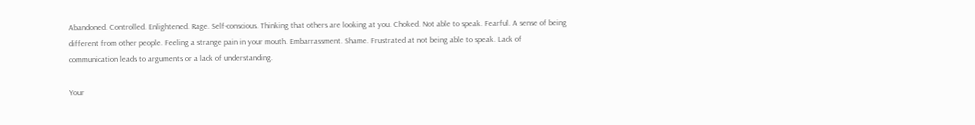Abandoned. Controlled. Enlightened. Rage. Self-conscious. Thinking that others are looking at you. Choked. Not able to speak. Fearful. A sense of being different from other people. Feeling a strange pain in your mouth. Embarrassment. Shame. Frustrated at not being able to speak. Lack of communication leads to arguments or a lack of understanding.

Your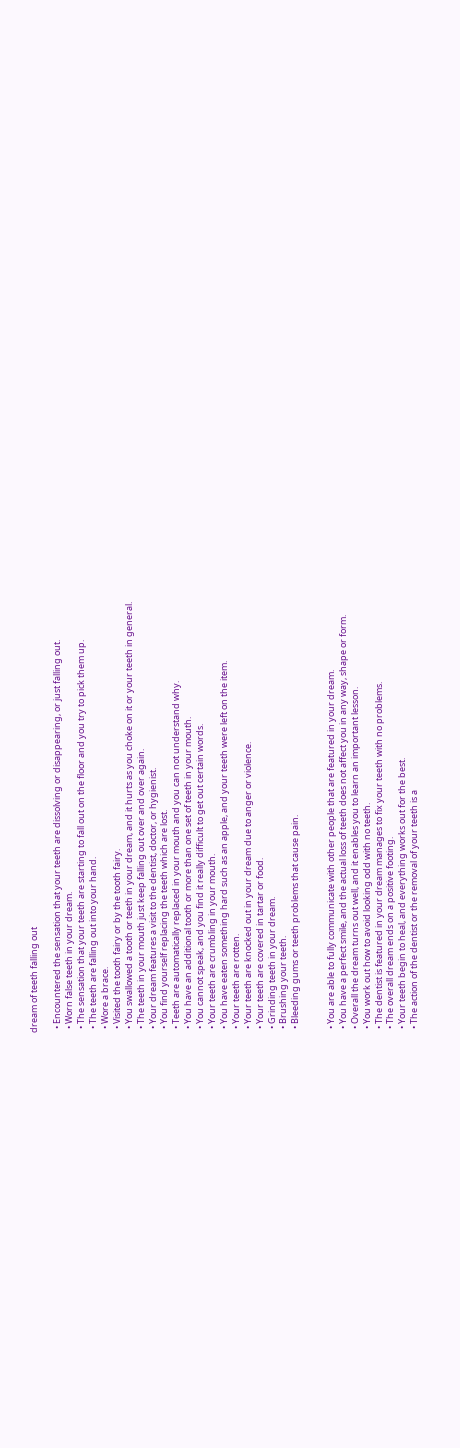dream of teeth falling out

  • Encountered the sensation that your teeth are dissolving or disappearing, or just falling out.
  • Worn false teeth in your dream.
  • The sensation that your teeth are starting to fall out on the floor and you try to pick them up.
  • The teeth are falling out into your hand.
  • Wore a brace.
  • Visited the tooth fairy or by the tooth fairy.
  • You swallowed a tooth or teeth in your dream, and it hurts as you choke on it or your teeth in general.
  • The teeth in your mouth just keep falling out over and over again.
  • Your dream features a visit to the dentist, doctor, or hygienist.
  • You find yourself replacing the teeth which are lost.
  • Teeth are automatically replaced in your mouth and you can not understand why.
  • You have an additional tooth or more than one set of teeth in your mouth.
  • You cannot speak, and you find it really difficult to get out certain words.
  • Your teeth are crumbling in your mouth.
  • You have eaten something hard such as an apple, and your teeth were left on the item.
  • Your teeth are rotten.
  • Your teeth are knocked out in your dream due to anger or violence.
  • Your teeth are covered in tartar or food.
  • Grinding teeth in your dream.
  • Brushing your teeth.
  • Bleeding gums or teeth problems that cause pain.


  • You are able to fully communicate with other people that are featured in your dream.
  • You have a perfect smile, and the actual loss of teeth does not affect you in any way, shape or form.
  • Overall the dream turns out well, and it enables you to learn an important lesson.
  • You work out how to avoid looking odd with no teeth.
  • The dentist is featured in your dream manages to fix your teeth with no problems.
  • The overall dream ends on a positive footing.
  • Your teeth begin to heal, and everything works out for the best.
  • The action of the dentist or the removal of your teeth is a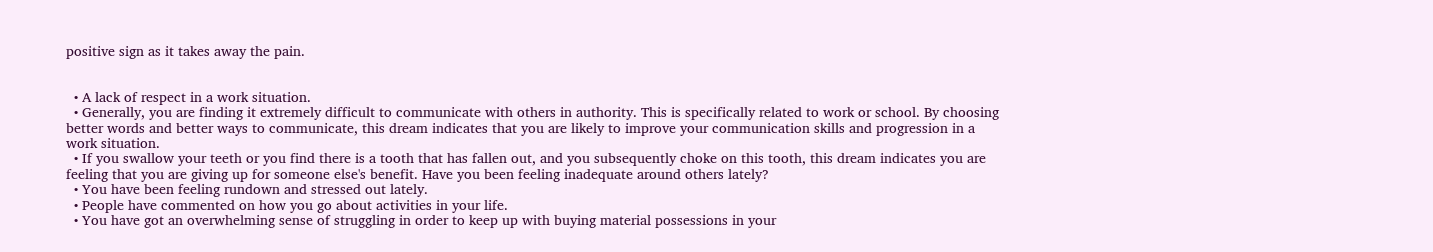positive sign as it takes away the pain.


  • A lack of respect in a work situation.
  • Generally, you are finding it extremely difficult to communicate with others in authority. This is specifically related to work or school. By choosing better words and better ways to communicate, this dream indicates that you are likely to improve your communication skills and progression in a work situation.
  • If you swallow your teeth or you find there is a tooth that has fallen out, and you subsequently choke on this tooth, this dream indicates you are feeling that you are giving up for someone else's benefit. Have you been feeling inadequate around others lately?
  • You have been feeling rundown and stressed out lately.
  • People have commented on how you go about activities in your life.
  • You have got an overwhelming sense of struggling in order to keep up with buying material possessions in your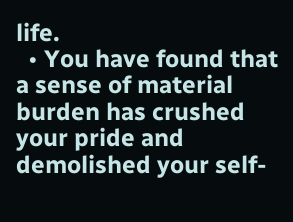life.
  • You have found that a sense of material burden has crushed your pride and demolished your self-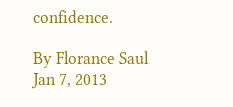confidence.

By Florance Saul
Jan 7, 2013